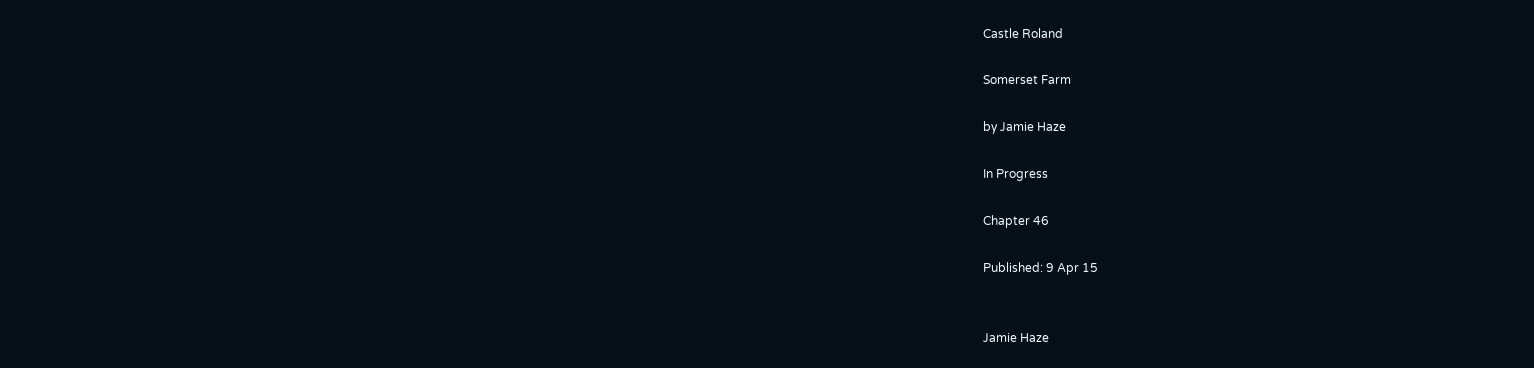Castle Roland

Somerset Farm

by Jamie Haze

In Progress

Chapter 46

Published: 9 Apr 15


Jamie Haze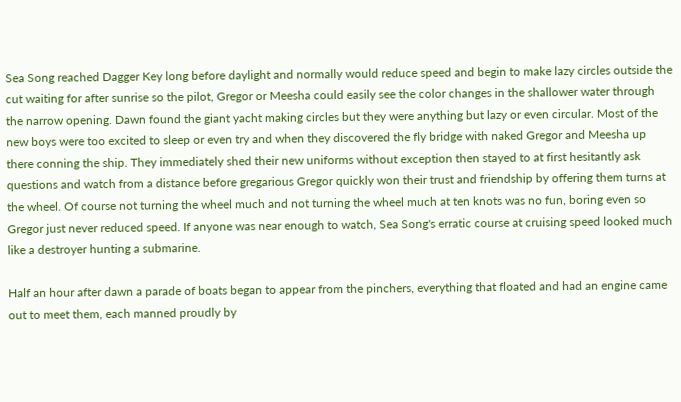Sea Song reached Dagger Key long before daylight and normally would reduce speed and begin to make lazy circles outside the cut waiting for after sunrise so the pilot, Gregor or Meesha could easily see the color changes in the shallower water through the narrow opening. Dawn found the giant yacht making circles but they were anything but lazy or even circular. Most of the new boys were too excited to sleep or even try and when they discovered the fly bridge with naked Gregor and Meesha up there conning the ship. They immediately shed their new uniforms without exception then stayed to at first hesitantly ask questions and watch from a distance before gregarious Gregor quickly won their trust and friendship by offering them turns at the wheel. Of course not turning the wheel much and not turning the wheel much at ten knots was no fun, boring even so Gregor just never reduced speed. If anyone was near enough to watch, Sea Song's erratic course at cruising speed looked much like a destroyer hunting a submarine.

Half an hour after dawn a parade of boats began to appear from the pinchers, everything that floated and had an engine came out to meet them, each manned proudly by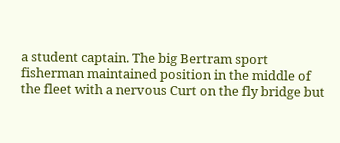a student captain. The big Bertram sport fisherman maintained position in the middle of the fleet with a nervous Curt on the fly bridge but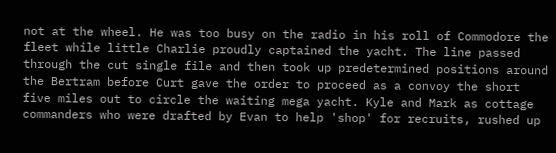not at the wheel. He was too busy on the radio in his roll of Commodore the fleet while little Charlie proudly captained the yacht. The line passed through the cut single file and then took up predetermined positions around the Bertram before Curt gave the order to proceed as a convoy the short five miles out to circle the waiting mega yacht. Kyle and Mark as cottage commanders who were drafted by Evan to help 'shop' for recruits, rushed up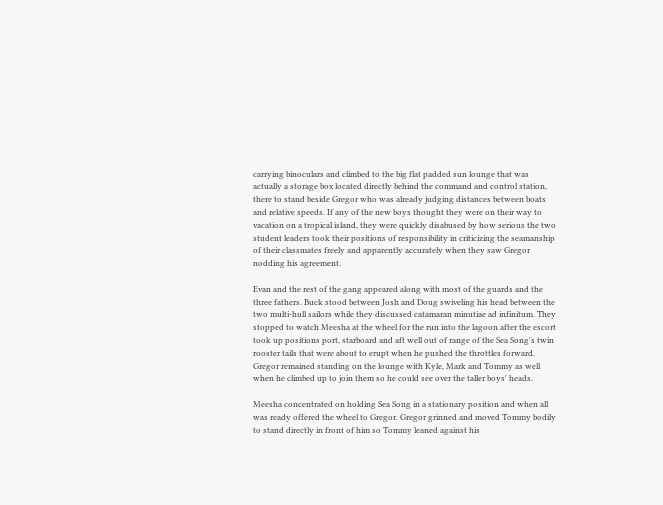carrying binoculars and climbed to the big flat padded sun lounge that was actually a storage box located directly behind the command and control station, there to stand beside Gregor who was already judging distances between boats and relative speeds. If any of the new boys thought they were on their way to vacation on a tropical island, they were quickly disabused by how serious the two student leaders took their positions of responsibility in criticizing the seamanship of their classmates freely and apparently accurately when they saw Gregor nodding his agreement.

Evan and the rest of the gang appeared along with most of the guards and the three fathers. Buck stood between Josh and Doug swiveling his head between the two multi-hull sailors while they discussed catamaran minutiae ad infinitum. They stopped to watch Meesha at the wheel for the run into the lagoon after the escort took up positions port, starboard and aft well out of range of the Sea Song's twin rooster tails that were about to erupt when he pushed the throttles forward. Gregor remained standing on the lounge with Kyle, Mark and Tommy as well when he climbed up to join them so he could see over the taller boys' heads.

Meesha concentrated on holding Sea Song in a stationary position and when all was ready offered the wheel to Gregor. Gregor grinned and moved Tommy bodily to stand directly in front of him so Tommy leaned against his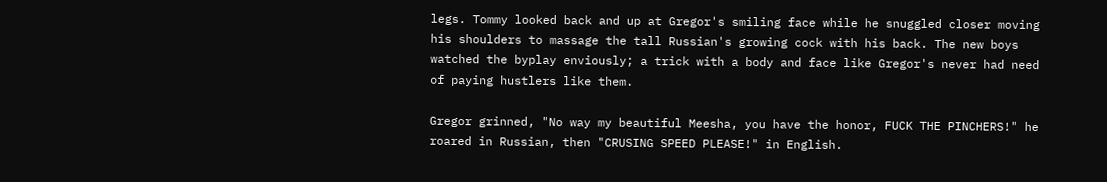legs. Tommy looked back and up at Gregor's smiling face while he snuggled closer moving his shoulders to massage the tall Russian's growing cock with his back. The new boys watched the byplay enviously; a trick with a body and face like Gregor's never had need of paying hustlers like them.

Gregor grinned, "No way my beautiful Meesha, you have the honor, FUCK THE PINCHERS!" he roared in Russian, then "CRUSING SPEED PLEASE!" in English.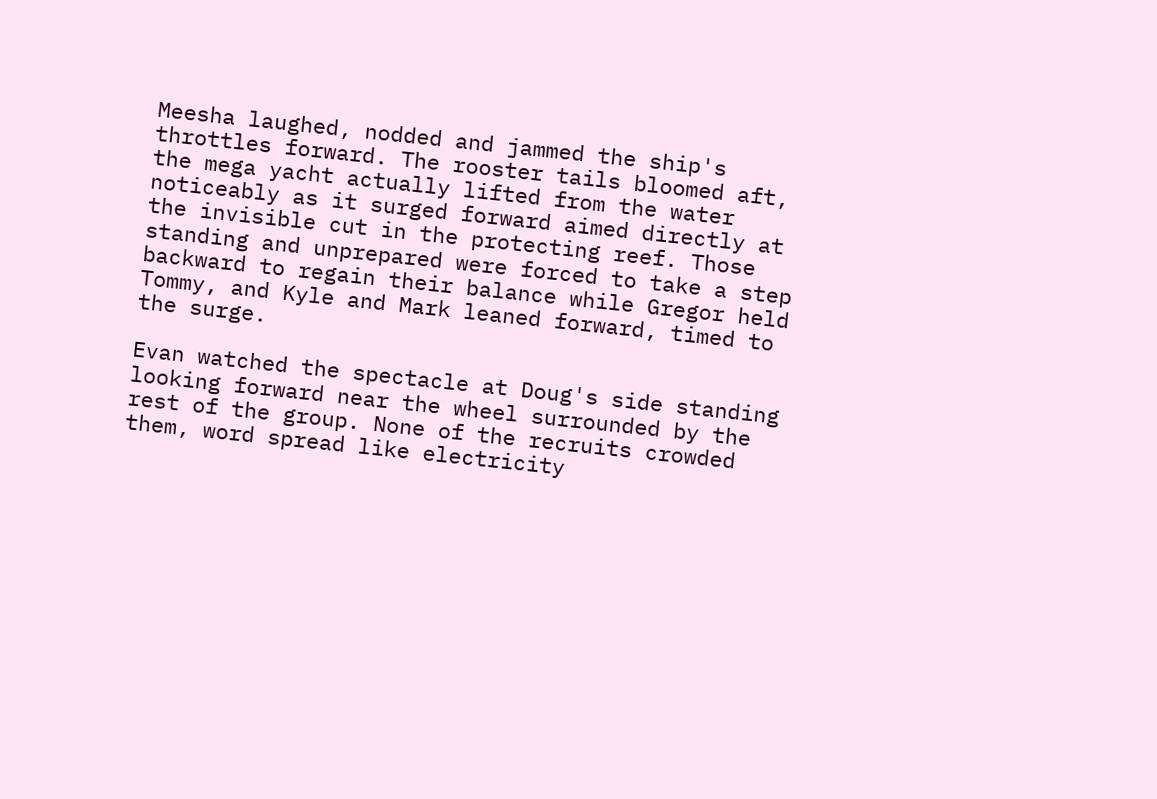Meesha laughed, nodded and jammed the ship's throttles forward. The rooster tails bloomed aft, the mega yacht actually lifted from the water noticeably as it surged forward aimed directly at the invisible cut in the protecting reef. Those standing and unprepared were forced to take a step backward to regain their balance while Gregor held Tommy, and Kyle and Mark leaned forward, timed to the surge.

Evan watched the spectacle at Doug's side standing looking forward near the wheel surrounded by the rest of the group. None of the recruits crowded them, word spread like electricity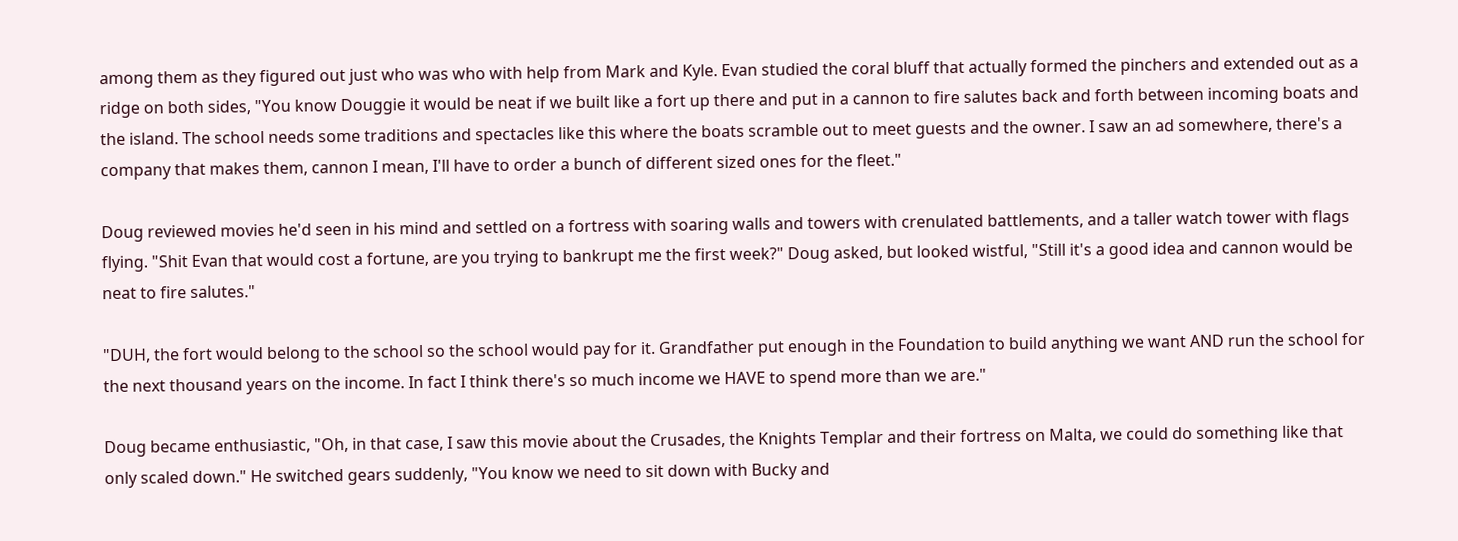among them as they figured out just who was who with help from Mark and Kyle. Evan studied the coral bluff that actually formed the pinchers and extended out as a ridge on both sides, "You know Douggie it would be neat if we built like a fort up there and put in a cannon to fire salutes back and forth between incoming boats and the island. The school needs some traditions and spectacles like this where the boats scramble out to meet guests and the owner. I saw an ad somewhere, there's a company that makes them, cannon I mean, I'll have to order a bunch of different sized ones for the fleet."

Doug reviewed movies he'd seen in his mind and settled on a fortress with soaring walls and towers with crenulated battlements, and a taller watch tower with flags flying. "Shit Evan that would cost a fortune, are you trying to bankrupt me the first week?" Doug asked, but looked wistful, "Still it's a good idea and cannon would be neat to fire salutes."

"DUH, the fort would belong to the school so the school would pay for it. Grandfather put enough in the Foundation to build anything we want AND run the school for the next thousand years on the income. In fact I think there's so much income we HAVE to spend more than we are."

Doug became enthusiastic, "Oh, in that case, I saw this movie about the Crusades, the Knights Templar and their fortress on Malta, we could do something like that only scaled down." He switched gears suddenly, "You know we need to sit down with Bucky and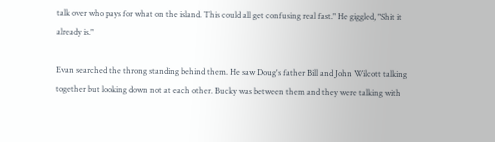talk over who pays for what on the island. This could all get confusing real fast." He giggled, "Shit it already is."

Evan searched the throng standing behind them. He saw Doug's father Bill and John Wilcott talking together but looking down not at each other. Bucky was between them and they were talking with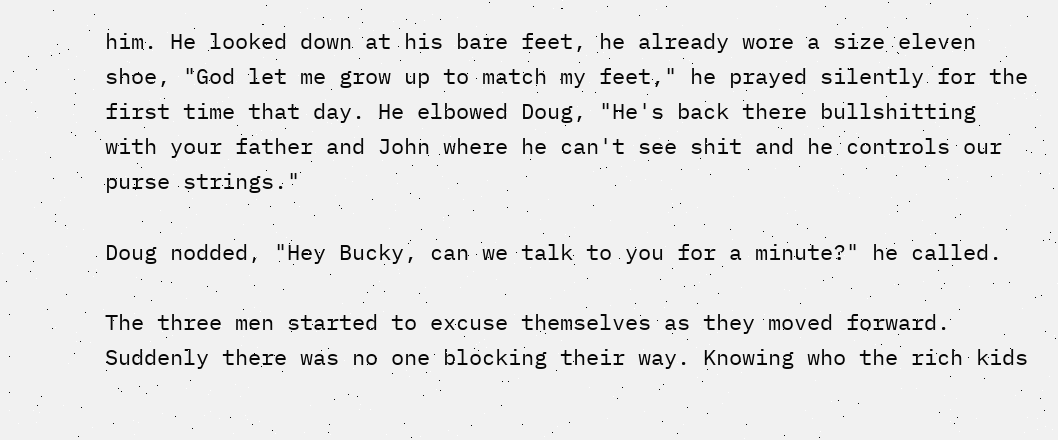him. He looked down at his bare feet, he already wore a size eleven shoe, "God let me grow up to match my feet," he prayed silently for the first time that day. He elbowed Doug, "He's back there bullshitting with your father and John where he can't see shit and he controls our purse strings."

Doug nodded, "Hey Bucky, can we talk to you for a minute?" he called.

The three men started to excuse themselves as they moved forward. Suddenly there was no one blocking their way. Knowing who the rich kids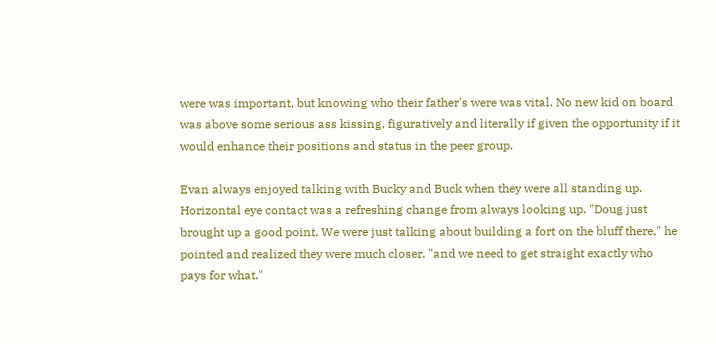were was important, but knowing who their father's were was vital. No new kid on board was above some serious ass kissing, figuratively and literally if given the opportunity if it would enhance their positions and status in the peer group.

Evan always enjoyed talking with Bucky and Buck when they were all standing up. Horizontal eye contact was a refreshing change from always looking up. "Doug just brought up a good point. We were just talking about building a fort on the bluff there," he pointed and realized they were much closer, "and we need to get straight exactly who pays for what."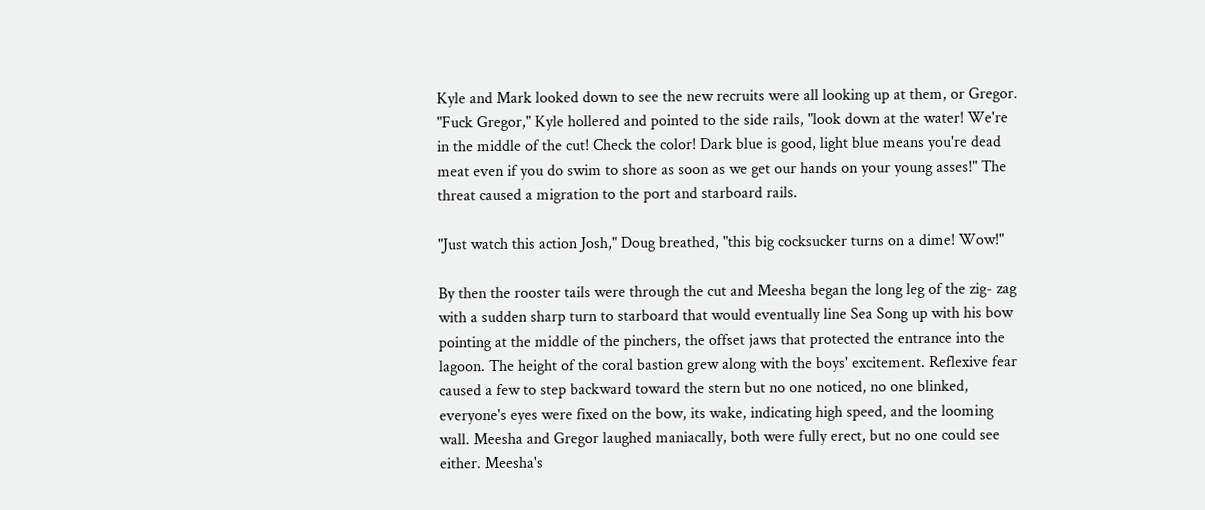Kyle and Mark looked down to see the new recruits were all looking up at them, or Gregor. "Fuck Gregor," Kyle hollered and pointed to the side rails, "look down at the water! We're in the middle of the cut! Check the color! Dark blue is good, light blue means you're dead meat even if you do swim to shore as soon as we get our hands on your young asses!" The threat caused a migration to the port and starboard rails.

"Just watch this action Josh," Doug breathed, "this big cocksucker turns on a dime! Wow!"

By then the rooster tails were through the cut and Meesha began the long leg of the zig- zag with a sudden sharp turn to starboard that would eventually line Sea Song up with his bow pointing at the middle of the pinchers, the offset jaws that protected the entrance into the lagoon. The height of the coral bastion grew along with the boys' excitement. Reflexive fear caused a few to step backward toward the stern but no one noticed, no one blinked, everyone's eyes were fixed on the bow, its wake, indicating high speed, and the looming wall. Meesha and Gregor laughed maniacally, both were fully erect, but no one could see either. Meesha's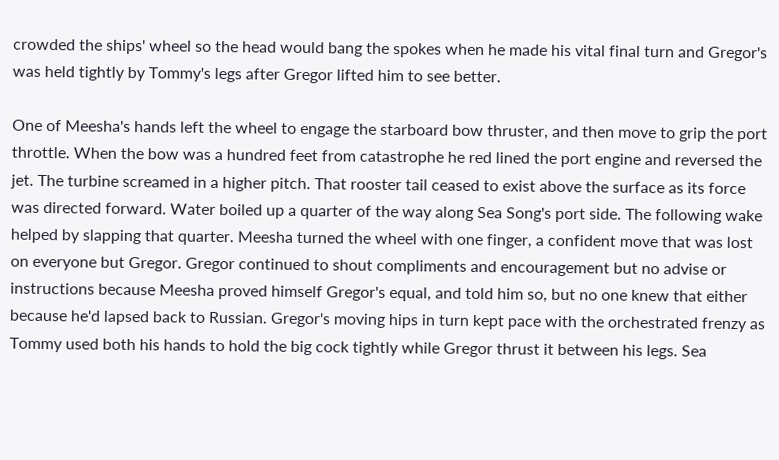crowded the ships' wheel so the head would bang the spokes when he made his vital final turn and Gregor's was held tightly by Tommy's legs after Gregor lifted him to see better.

One of Meesha's hands left the wheel to engage the starboard bow thruster, and then move to grip the port throttle. When the bow was a hundred feet from catastrophe he red lined the port engine and reversed the jet. The turbine screamed in a higher pitch. That rooster tail ceased to exist above the surface as its force was directed forward. Water boiled up a quarter of the way along Sea Song's port side. The following wake helped by slapping that quarter. Meesha turned the wheel with one finger, a confident move that was lost on everyone but Gregor. Gregor continued to shout compliments and encouragement but no advise or instructions because Meesha proved himself Gregor's equal, and told him so, but no one knew that either because he'd lapsed back to Russian. Gregor's moving hips in turn kept pace with the orchestrated frenzy as Tommy used both his hands to hold the big cock tightly while Gregor thrust it between his legs. Sea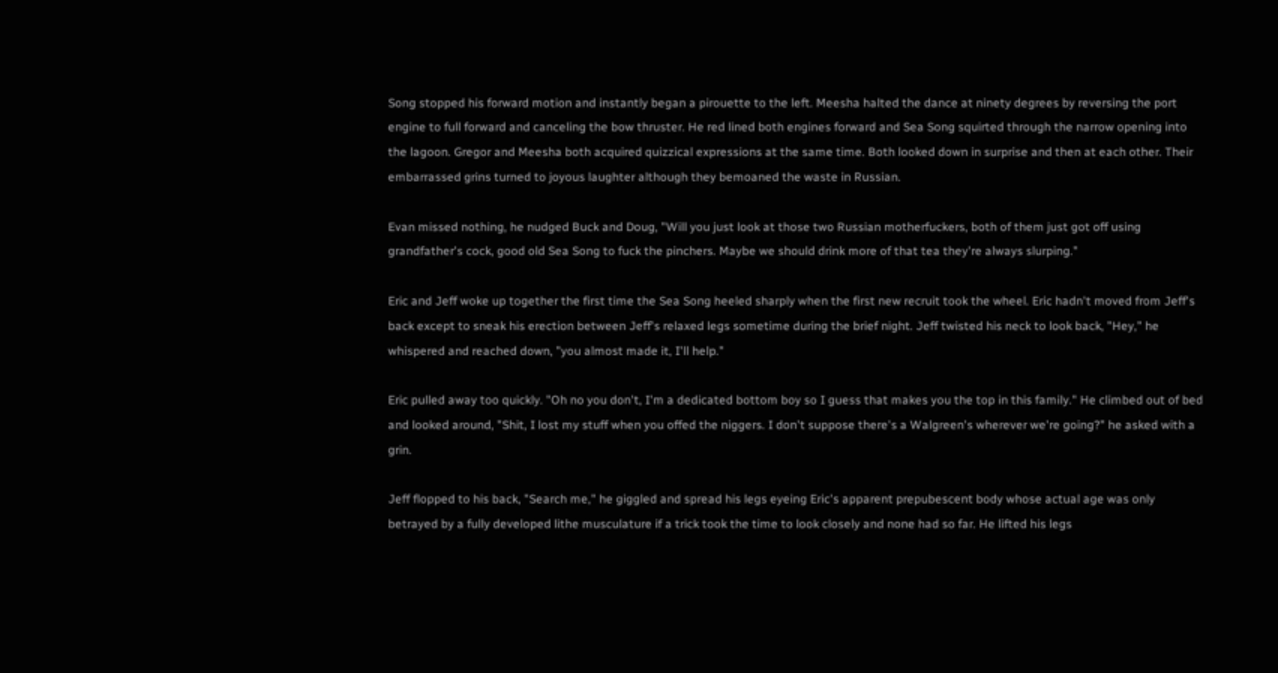Song stopped his forward motion and instantly began a pirouette to the left. Meesha halted the dance at ninety degrees by reversing the port engine to full forward and canceling the bow thruster. He red lined both engines forward and Sea Song squirted through the narrow opening into the lagoon. Gregor and Meesha both acquired quizzical expressions at the same time. Both looked down in surprise and then at each other. Their embarrassed grins turned to joyous laughter although they bemoaned the waste in Russian.

Evan missed nothing, he nudged Buck and Doug, "Will you just look at those two Russian motherfuckers, both of them just got off using grandfather's cock, good old Sea Song to fuck the pinchers. Maybe we should drink more of that tea they're always slurping."

Eric and Jeff woke up together the first time the Sea Song heeled sharply when the first new recruit took the wheel. Eric hadn't moved from Jeff's back except to sneak his erection between Jeff's relaxed legs sometime during the brief night. Jeff twisted his neck to look back, "Hey," he whispered and reached down, "you almost made it, I'll help."

Eric pulled away too quickly. "Oh no you don't, I'm a dedicated bottom boy so I guess that makes you the top in this family." He climbed out of bed and looked around, "Shit, I lost my stuff when you offed the niggers. I don't suppose there's a Walgreen's wherever we're going?" he asked with a grin.

Jeff flopped to his back, "Search me," he giggled and spread his legs eyeing Eric's apparent prepubescent body whose actual age was only betrayed by a fully developed lithe musculature if a trick took the time to look closely and none had so far. He lifted his legs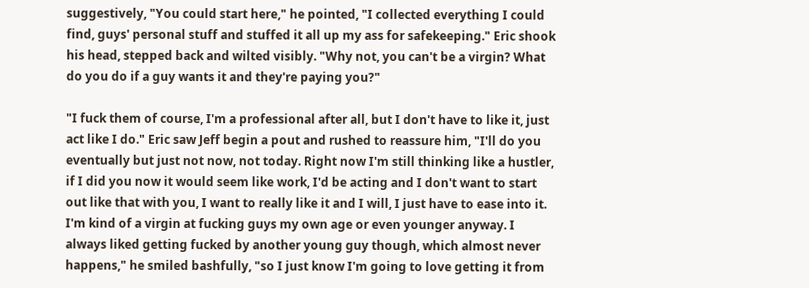suggestively, "You could start here," he pointed, "I collected everything I could find, guys' personal stuff and stuffed it all up my ass for safekeeping." Eric shook his head, stepped back and wilted visibly. "Why not, you can't be a virgin? What do you do if a guy wants it and they're paying you?"

"I fuck them of course, I'm a professional after all, but I don't have to like it, just act like I do." Eric saw Jeff begin a pout and rushed to reassure him, "I'll do you eventually but just not now, not today. Right now I'm still thinking like a hustler, if I did you now it would seem like work, I'd be acting and I don't want to start out like that with you, I want to really like it and I will, I just have to ease into it. I'm kind of a virgin at fucking guys my own age or even younger anyway. I always liked getting fucked by another young guy though, which almost never happens," he smiled bashfully, "so I just know I'm going to love getting it from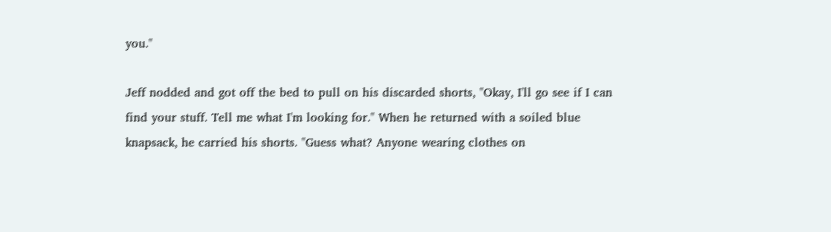you."

Jeff nodded and got off the bed to pull on his discarded shorts, "Okay, I'll go see if I can find your stuff. Tell me what I'm looking for." When he returned with a soiled blue knapsack, he carried his shorts. "Guess what? Anyone wearing clothes on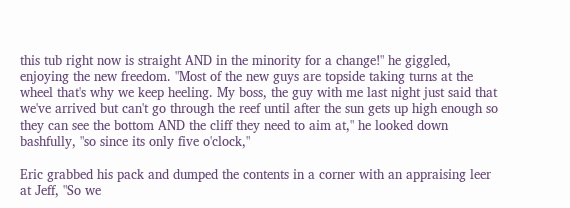this tub right now is straight AND in the minority for a change!" he giggled, enjoying the new freedom. "Most of the new guys are topside taking turns at the wheel that's why we keep heeling. My boss, the guy with me last night just said that we've arrived but can't go through the reef until after the sun gets up high enough so they can see the bottom AND the cliff they need to aim at," he looked down bashfully, "so since its only five o'clock,"

Eric grabbed his pack and dumped the contents in a corner with an appraising leer at Jeff, "So we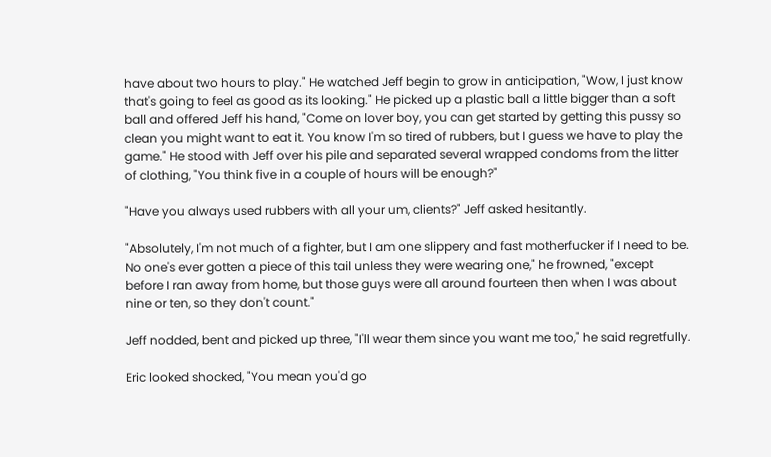have about two hours to play." He watched Jeff begin to grow in anticipation, "Wow, I just know that's going to feel as good as its looking." He picked up a plastic ball a little bigger than a soft ball and offered Jeff his hand, "Come on lover boy, you can get started by getting this pussy so clean you might want to eat it. You know I'm so tired of rubbers, but I guess we have to play the game." He stood with Jeff over his pile and separated several wrapped condoms from the litter of clothing, "You think five in a couple of hours will be enough?"

"Have you always used rubbers with all your um, clients?" Jeff asked hesitantly.

"Absolutely, I'm not much of a fighter, but I am one slippery and fast motherfucker if I need to be. No one's ever gotten a piece of this tail unless they were wearing one," he frowned, "except before I ran away from home, but those guys were all around fourteen then when I was about nine or ten, so they don't count."

Jeff nodded, bent and picked up three, "I'll wear them since you want me too," he said regretfully.

Eric looked shocked, "You mean you'd go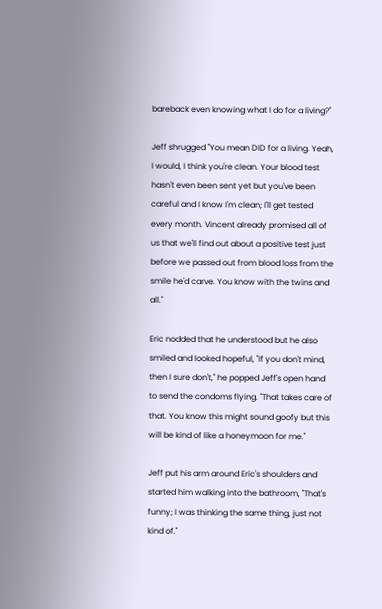bareback even knowing what I do for a living?"

Jeff shrugged "You mean DID for a living. Yeah, I would, I think you're clean. Your blood test hasn't even been sent yet but you've been careful and I know I'm clean; I'll get tested every month. Vincent already promised all of us that we'll find out about a positive test just before we passed out from blood loss from the smile he'd carve. You know with the twins and all."

Eric nodded that he understood but he also smiled and looked hopeful, "If you don't mind, then I sure don't," he popped Jeff's open hand to send the condoms flying. "That takes care of that. You know this might sound goofy but this will be kind of like a honeymoon for me."

Jeff put his arm around Eric's shoulders and started him walking into the bathroom, "That's funny; I was thinking the same thing, just not kind of."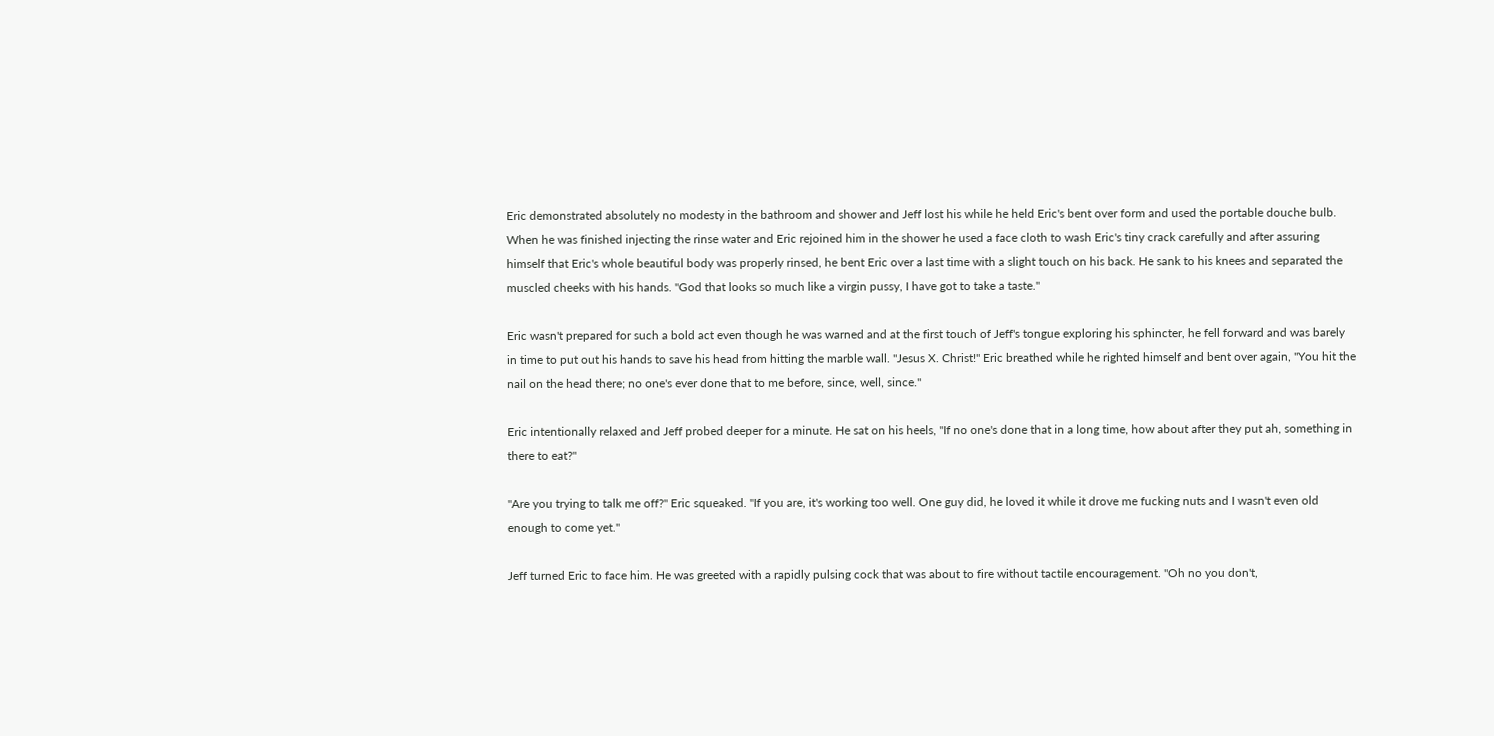Eric demonstrated absolutely no modesty in the bathroom and shower and Jeff lost his while he held Eric's bent over form and used the portable douche bulb. When he was finished injecting the rinse water and Eric rejoined him in the shower he used a face cloth to wash Eric's tiny crack carefully and after assuring himself that Eric's whole beautiful body was properly rinsed, he bent Eric over a last time with a slight touch on his back. He sank to his knees and separated the muscled cheeks with his hands. "God that looks so much like a virgin pussy, I have got to take a taste."

Eric wasn't prepared for such a bold act even though he was warned and at the first touch of Jeff's tongue exploring his sphincter, he fell forward and was barely in time to put out his hands to save his head from hitting the marble wall. "Jesus X. Christ!" Eric breathed while he righted himself and bent over again, "You hit the nail on the head there; no one's ever done that to me before, since, well, since."

Eric intentionally relaxed and Jeff probed deeper for a minute. He sat on his heels, "If no one's done that in a long time, how about after they put ah, something in there to eat?"

"Are you trying to talk me off?" Eric squeaked. "If you are, it's working too well. One guy did, he loved it while it drove me fucking nuts and I wasn't even old enough to come yet."

Jeff turned Eric to face him. He was greeted with a rapidly pulsing cock that was about to fire without tactile encouragement. "Oh no you don't,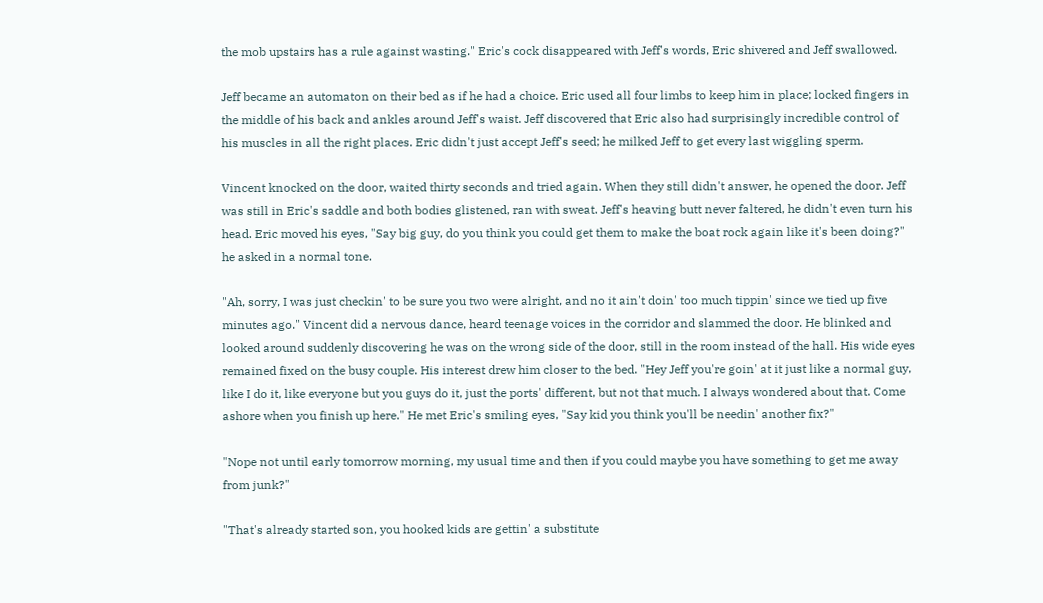the mob upstairs has a rule against wasting." Eric's cock disappeared with Jeff's words, Eric shivered and Jeff swallowed.

Jeff became an automaton on their bed as if he had a choice. Eric used all four limbs to keep him in place; locked fingers in the middle of his back and ankles around Jeff's waist. Jeff discovered that Eric also had surprisingly incredible control of his muscles in all the right places. Eric didn't just accept Jeff's seed; he milked Jeff to get every last wiggling sperm.

Vincent knocked on the door, waited thirty seconds and tried again. When they still didn't answer, he opened the door. Jeff was still in Eric's saddle and both bodies glistened, ran with sweat. Jeff's heaving butt never faltered, he didn't even turn his head. Eric moved his eyes, "Say big guy, do you think you could get them to make the boat rock again like it's been doing?" he asked in a normal tone.

"Ah, sorry, I was just checkin' to be sure you two were alright, and no it ain't doin' too much tippin' since we tied up five minutes ago." Vincent did a nervous dance, heard teenage voices in the corridor and slammed the door. He blinked and looked around suddenly discovering he was on the wrong side of the door, still in the room instead of the hall. His wide eyes remained fixed on the busy couple. His interest drew him closer to the bed. "Hey Jeff you're goin' at it just like a normal guy, like I do it, like everyone but you guys do it, just the ports' different, but not that much. I always wondered about that. Come ashore when you finish up here." He met Eric's smiling eyes, "Say kid you think you'll be needin' another fix?"

"Nope not until early tomorrow morning, my usual time and then if you could maybe you have something to get me away from junk?"

"That's already started son, you hooked kids are gettin' a substitute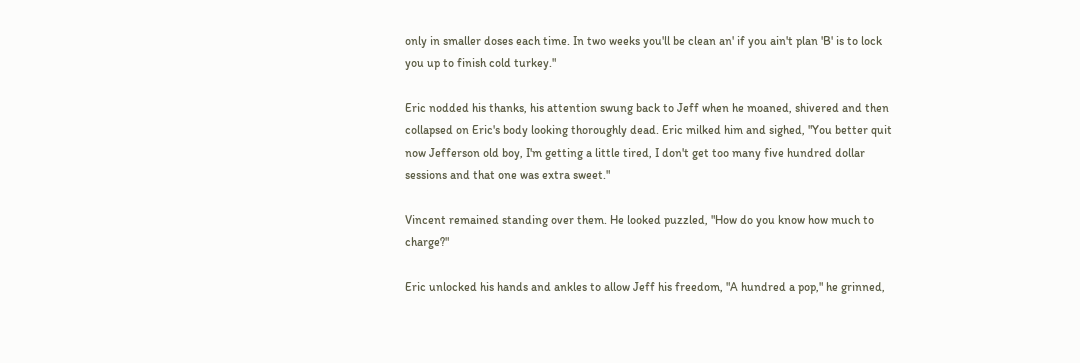only in smaller doses each time. In two weeks you'll be clean an' if you ain't plan 'B' is to lock you up to finish cold turkey."

Eric nodded his thanks, his attention swung back to Jeff when he moaned, shivered and then collapsed on Eric's body looking thoroughly dead. Eric milked him and sighed, "You better quit now Jefferson old boy, I'm getting a little tired, I don't get too many five hundred dollar sessions and that one was extra sweet."

Vincent remained standing over them. He looked puzzled, "How do you know how much to charge?"

Eric unlocked his hands and ankles to allow Jeff his freedom, "A hundred a pop," he grinned,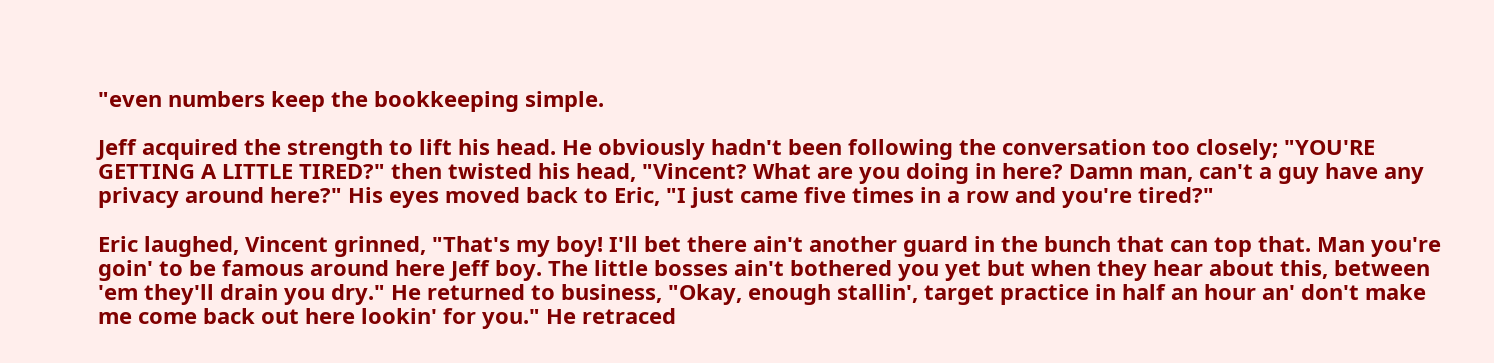"even numbers keep the bookkeeping simple.

Jeff acquired the strength to lift his head. He obviously hadn't been following the conversation too closely; "YOU'RE GETTING A LITTLE TIRED?" then twisted his head, "Vincent? What are you doing in here? Damn man, can't a guy have any privacy around here?" His eyes moved back to Eric, "I just came five times in a row and you're tired?"

Eric laughed, Vincent grinned, "That's my boy! I'll bet there ain't another guard in the bunch that can top that. Man you're goin' to be famous around here Jeff boy. The little bosses ain't bothered you yet but when they hear about this, between 'em they'll drain you dry." He returned to business, "Okay, enough stallin', target practice in half an hour an' don't make me come back out here lookin' for you." He retraced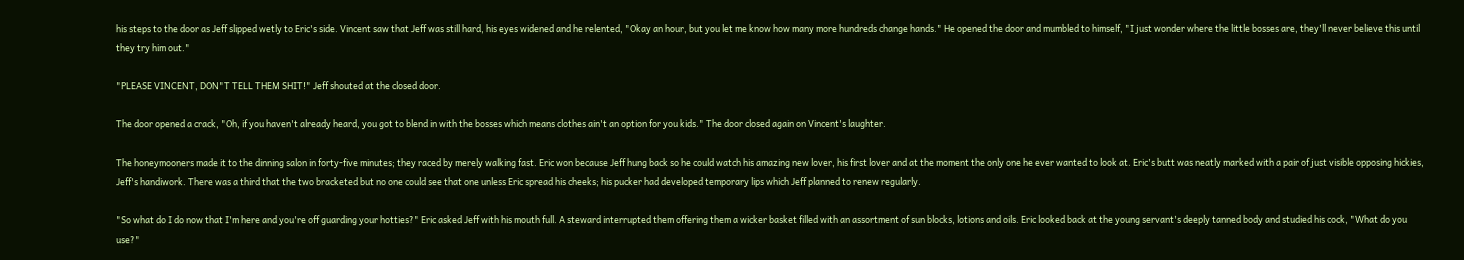his steps to the door as Jeff slipped wetly to Eric's side. Vincent saw that Jeff was still hard, his eyes widened and he relented, "Okay an hour, but you let me know how many more hundreds change hands." He opened the door and mumbled to himself, "I just wonder where the little bosses are, they'll never believe this until they try him out."

"PLEASE VINCENT, DON"T TELL THEM SHIT!" Jeff shouted at the closed door.

The door opened a crack, "Oh, if you haven't already heard, you got to blend in with the bosses which means clothes ain't an option for you kids." The door closed again on Vincent's laughter.

The honeymooners made it to the dinning salon in forty-five minutes; they raced by merely walking fast. Eric won because Jeff hung back so he could watch his amazing new lover, his first lover and at the moment the only one he ever wanted to look at. Eric's butt was neatly marked with a pair of just visible opposing hickies, Jeff's handiwork. There was a third that the two bracketed but no one could see that one unless Eric spread his cheeks; his pucker had developed temporary lips which Jeff planned to renew regularly.

"So what do I do now that I'm here and you're off guarding your hotties?" Eric asked Jeff with his mouth full. A steward interrupted them offering them a wicker basket filled with an assortment of sun blocks, lotions and oils. Eric looked back at the young servant's deeply tanned body and studied his cock, "What do you use?"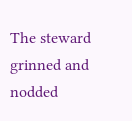The steward grinned and nodded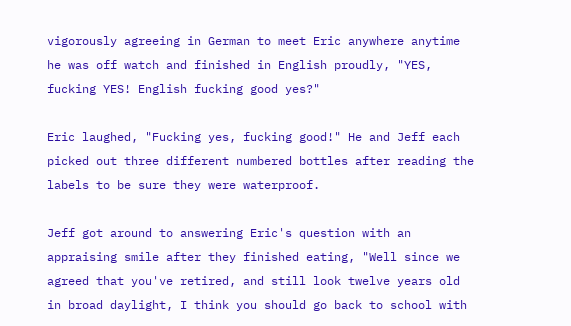vigorously agreeing in German to meet Eric anywhere anytime he was off watch and finished in English proudly, "YES, fucking YES! English fucking good yes?"

Eric laughed, "Fucking yes, fucking good!" He and Jeff each picked out three different numbered bottles after reading the labels to be sure they were waterproof.

Jeff got around to answering Eric's question with an appraising smile after they finished eating, "Well since we agreed that you've retired, and still look twelve years old in broad daylight, I think you should go back to school with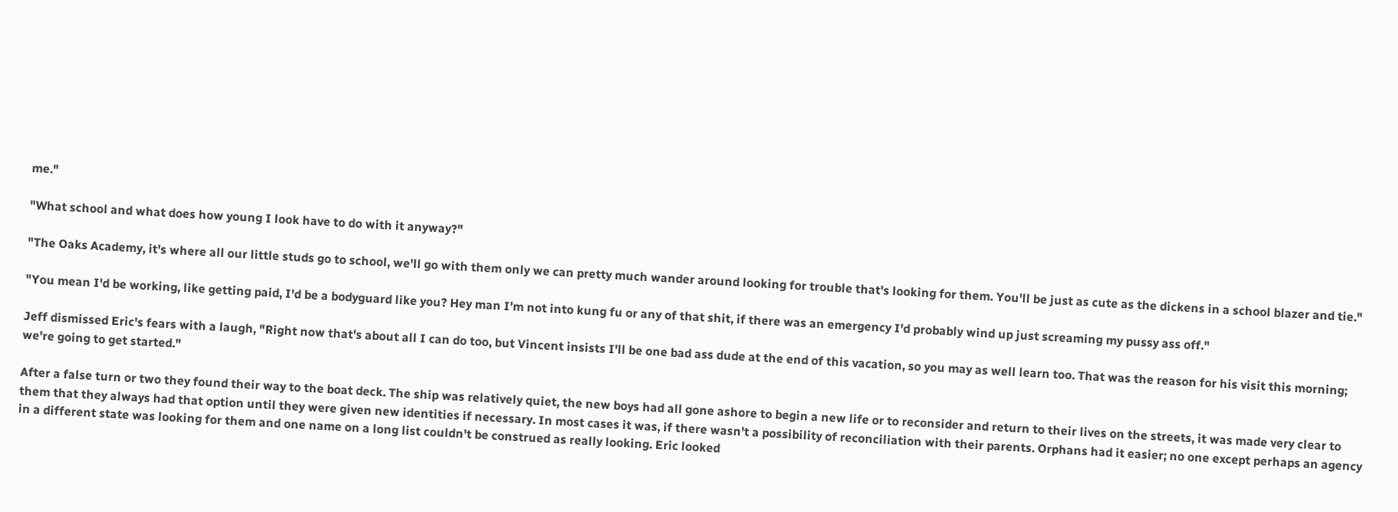me."

"What school and what does how young I look have to do with it anyway?"

"The Oaks Academy, it's where all our little studs go to school, we'll go with them only we can pretty much wander around looking for trouble that's looking for them. You'll be just as cute as the dickens in a school blazer and tie."

"You mean I'd be working, like getting paid, I'd be a bodyguard like you? Hey man I'm not into kung fu or any of that shit, if there was an emergency I'd probably wind up just screaming my pussy ass off."

Jeff dismissed Eric's fears with a laugh, "Right now that's about all I can do too, but Vincent insists I'll be one bad ass dude at the end of this vacation, so you may as well learn too. That was the reason for his visit this morning; we're going to get started."

After a false turn or two they found their way to the boat deck. The ship was relatively quiet, the new boys had all gone ashore to begin a new life or to reconsider and return to their lives on the streets, it was made very clear to them that they always had that option until they were given new identities if necessary. In most cases it was, if there wasn't a possibility of reconciliation with their parents. Orphans had it easier; no one except perhaps an agency in a different state was looking for them and one name on a long list couldn't be construed as really looking. Eric looked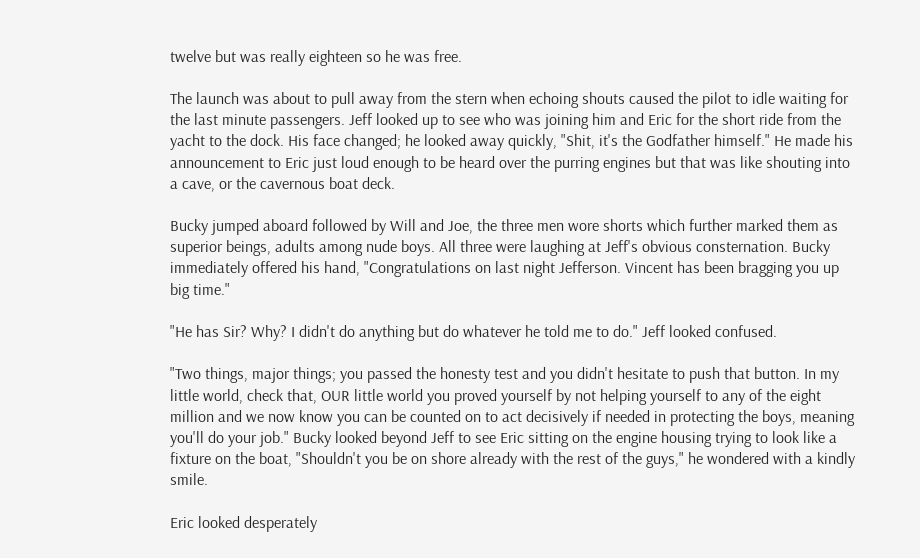twelve but was really eighteen so he was free.

The launch was about to pull away from the stern when echoing shouts caused the pilot to idle waiting for the last minute passengers. Jeff looked up to see who was joining him and Eric for the short ride from the yacht to the dock. His face changed; he looked away quickly, "Shit, it's the Godfather himself." He made his announcement to Eric just loud enough to be heard over the purring engines but that was like shouting into a cave, or the cavernous boat deck.

Bucky jumped aboard followed by Will and Joe, the three men wore shorts which further marked them as superior beings, adults among nude boys. All three were laughing at Jeff's obvious consternation. Bucky immediately offered his hand, "Congratulations on last night Jefferson. Vincent has been bragging you up big time."

"He has Sir? Why? I didn't do anything but do whatever he told me to do." Jeff looked confused.

"Two things, major things; you passed the honesty test and you didn't hesitate to push that button. In my little world, check that, OUR little world you proved yourself by not helping yourself to any of the eight million and we now know you can be counted on to act decisively if needed in protecting the boys, meaning you'll do your job." Bucky looked beyond Jeff to see Eric sitting on the engine housing trying to look like a fixture on the boat, "Shouldn't you be on shore already with the rest of the guys," he wondered with a kindly smile.

Eric looked desperately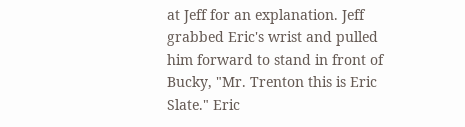at Jeff for an explanation. Jeff grabbed Eric's wrist and pulled him forward to stand in front of Bucky, "Mr. Trenton this is Eric Slate." Eric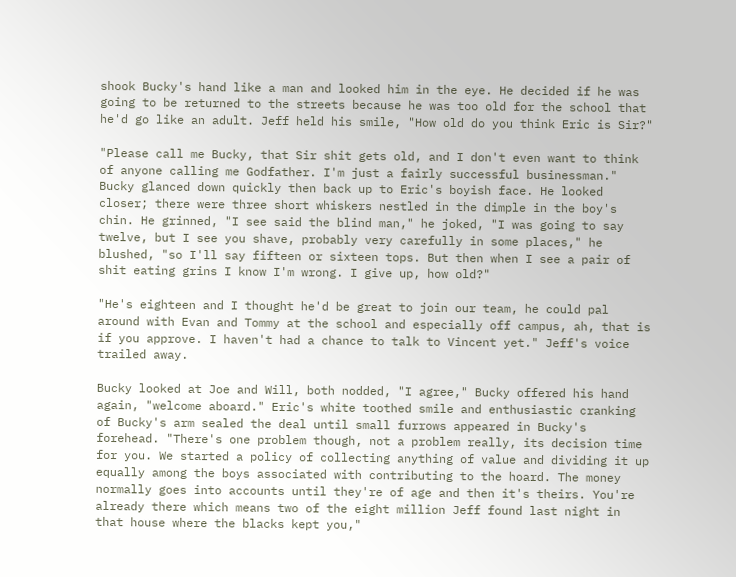shook Bucky's hand like a man and looked him in the eye. He decided if he was going to be returned to the streets because he was too old for the school that he'd go like an adult. Jeff held his smile, "How old do you think Eric is Sir?"

"Please call me Bucky, that Sir shit gets old, and I don't even want to think of anyone calling me Godfather. I'm just a fairly successful businessman." Bucky glanced down quickly then back up to Eric's boyish face. He looked closer; there were three short whiskers nestled in the dimple in the boy's chin. He grinned, "I see said the blind man," he joked, "I was going to say twelve, but I see you shave, probably very carefully in some places," he blushed, "so I'll say fifteen or sixteen tops. But then when I see a pair of shit eating grins I know I'm wrong. I give up, how old?"

"He's eighteen and I thought he'd be great to join our team, he could pal around with Evan and Tommy at the school and especially off campus, ah, that is if you approve. I haven't had a chance to talk to Vincent yet." Jeff's voice trailed away.

Bucky looked at Joe and Will, both nodded, "I agree," Bucky offered his hand again, "welcome aboard." Eric's white toothed smile and enthusiastic cranking of Bucky's arm sealed the deal until small furrows appeared in Bucky's forehead. "There's one problem though, not a problem really, its decision time for you. We started a policy of collecting anything of value and dividing it up equally among the boys associated with contributing to the hoard. The money normally goes into accounts until they're of age and then it's theirs. You're already there which means two of the eight million Jeff found last night in that house where the blacks kept you,"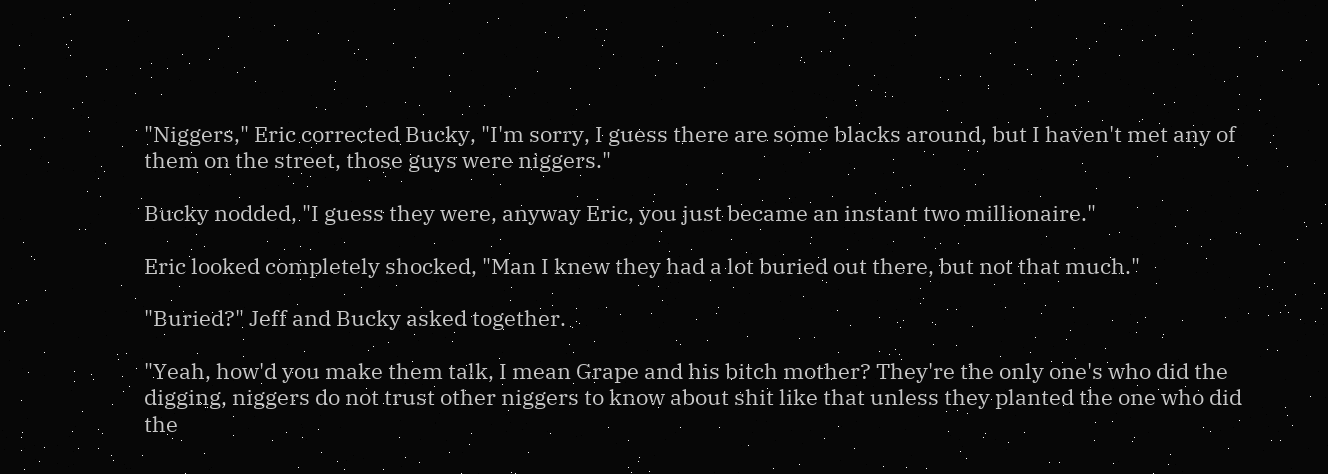"Niggers," Eric corrected Bucky, "I'm sorry, I guess there are some blacks around, but I haven't met any of them on the street, those guys were niggers."

Bucky nodded, "I guess they were, anyway Eric, you just became an instant two millionaire."

Eric looked completely shocked, "Man I knew they had a lot buried out there, but not that much."

"Buried?" Jeff and Bucky asked together.

"Yeah, how'd you make them talk, I mean Grape and his bitch mother? They're the only one's who did the digging, niggers do not trust other niggers to know about shit like that unless they planted the one who did the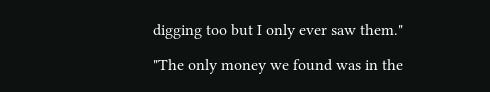digging too but I only ever saw them."

"The only money we found was in the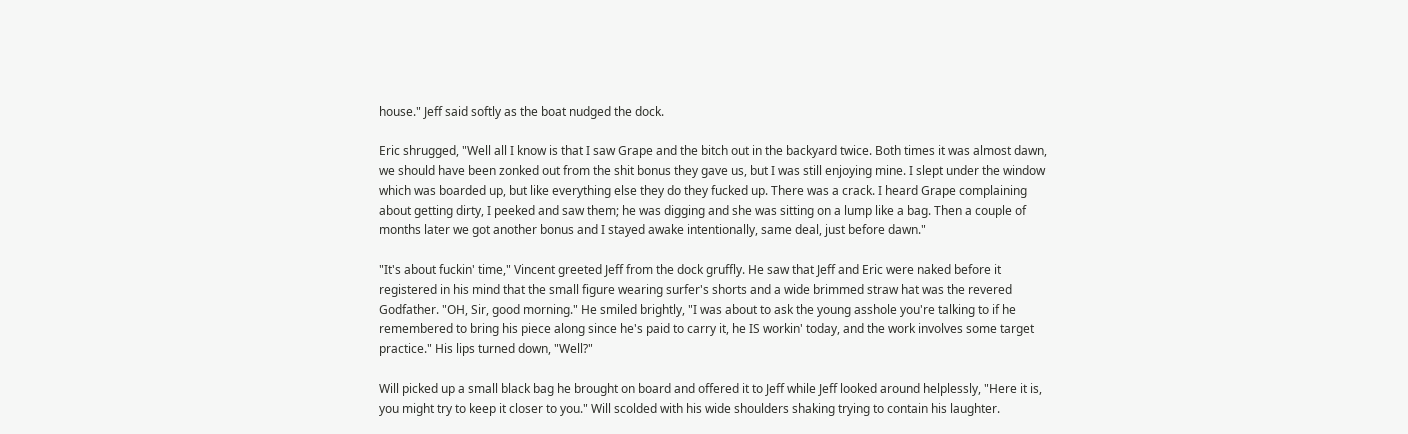house." Jeff said softly as the boat nudged the dock.

Eric shrugged, "Well all I know is that I saw Grape and the bitch out in the backyard twice. Both times it was almost dawn, we should have been zonked out from the shit bonus they gave us, but I was still enjoying mine. I slept under the window which was boarded up, but like everything else they do they fucked up. There was a crack. I heard Grape complaining about getting dirty, I peeked and saw them; he was digging and she was sitting on a lump like a bag. Then a couple of months later we got another bonus and I stayed awake intentionally, same deal, just before dawn."

"It's about fuckin' time," Vincent greeted Jeff from the dock gruffly. He saw that Jeff and Eric were naked before it registered in his mind that the small figure wearing surfer's shorts and a wide brimmed straw hat was the revered Godfather. "OH, Sir, good morning." He smiled brightly, "I was about to ask the young asshole you're talking to if he remembered to bring his piece along since he's paid to carry it, he IS workin' today, and the work involves some target practice." His lips turned down, "Well?"

Will picked up a small black bag he brought on board and offered it to Jeff while Jeff looked around helplessly, "Here it is, you might try to keep it closer to you." Will scolded with his wide shoulders shaking trying to contain his laughter.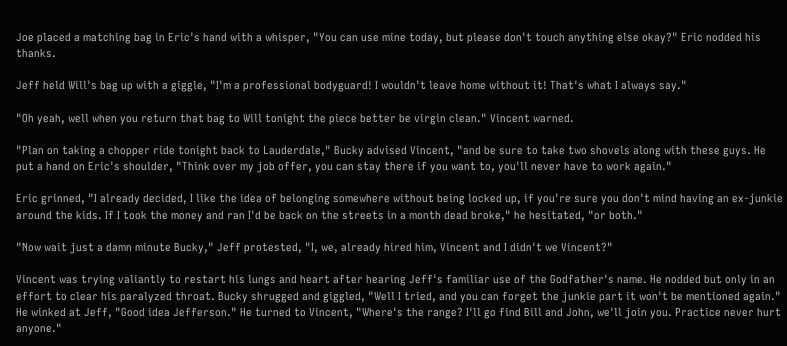Joe placed a matching bag in Eric's hand with a whisper, "You can use mine today, but please don't touch anything else okay?" Eric nodded his thanks.

Jeff held Will's bag up with a giggle, "I'm a professional bodyguard! I wouldn't leave home without it! That's what I always say."

"Oh yeah, well when you return that bag to Will tonight the piece better be virgin clean." Vincent warned.

"Plan on taking a chopper ride tonight back to Lauderdale," Bucky advised Vincent, "and be sure to take two shovels along with these guys. He put a hand on Eric's shoulder, "Think over my job offer, you can stay there if you want to, you'll never have to work again."

Eric grinned, "I already decided, I like the idea of belonging somewhere without being locked up, if you're sure you don't mind having an ex-junkie around the kids. If I took the money and ran I'd be back on the streets in a month dead broke," he hesitated, "or both."

"Now wait just a damn minute Bucky," Jeff protested, "I, we, already hired him, Vincent and I didn't we Vincent?"

Vincent was trying valiantly to restart his lungs and heart after hearing Jeff's familiar use of the Godfather's name. He nodded but only in an effort to clear his paralyzed throat. Bucky shrugged and giggled, "Well I tried, and you can forget the junkie part it won't be mentioned again." He winked at Jeff, "Good idea Jefferson." He turned to Vincent, "Where's the range? I'll go find Bill and John, we'll join you. Practice never hurt anyone."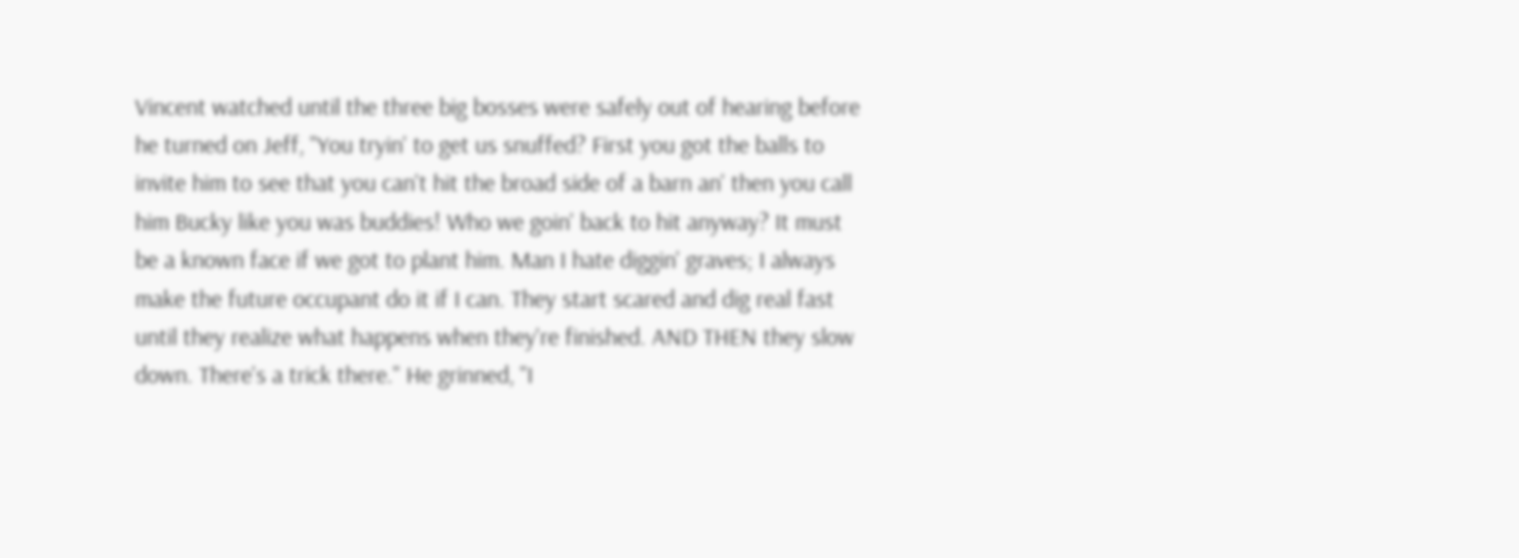Vincent watched until the three big bosses were safely out of hearing before he turned on Jeff, "You tryin' to get us snuffed? First you got the balls to invite him to see that you can't hit the broad side of a barn an' then you call him Bucky like you was buddies! Who we goin' back to hit anyway? It must be a known face if we got to plant him. Man I hate diggin' graves; I always make the future occupant do it if I can. They start scared and dig real fast until they realize what happens when they're finished. AND THEN they slow down. There's a trick there." He grinned, "I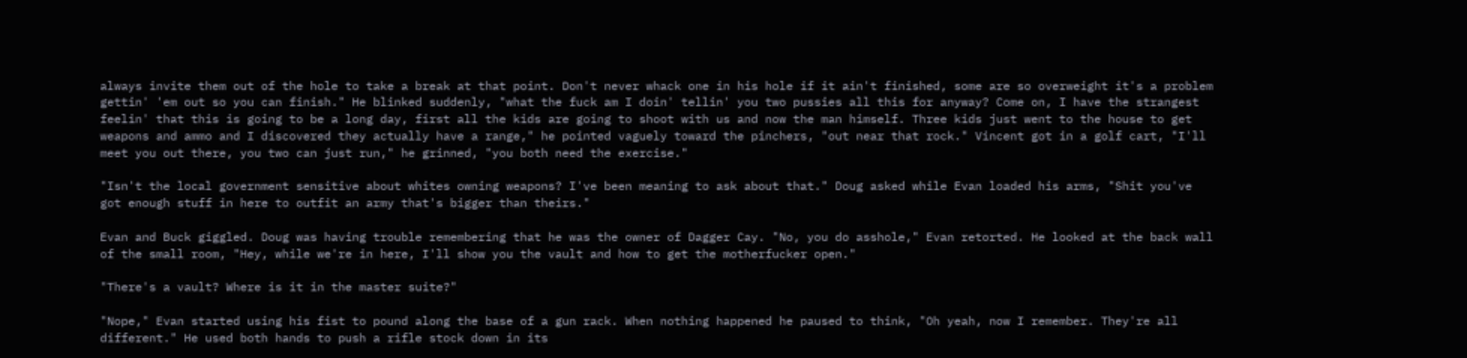always invite them out of the hole to take a break at that point. Don't never whack one in his hole if it ain't finished, some are so overweight it's a problem gettin' 'em out so you can finish." He blinked suddenly, "what the fuck am I doin' tellin' you two pussies all this for anyway? Come on, I have the strangest feelin' that this is going to be a long day, first all the kids are going to shoot with us and now the man himself. Three kids just went to the house to get weapons and ammo and I discovered they actually have a range," he pointed vaguely toward the pinchers, "out near that rock." Vincent got in a golf cart, "I'll meet you out there, you two can just run," he grinned, "you both need the exercise."

"Isn't the local government sensitive about whites owning weapons? I've been meaning to ask about that." Doug asked while Evan loaded his arms, "Shit you've got enough stuff in here to outfit an army that's bigger than theirs."

Evan and Buck giggled. Doug was having trouble remembering that he was the owner of Dagger Cay. "No, you do asshole," Evan retorted. He looked at the back wall of the small room, "Hey, while we're in here, I'll show you the vault and how to get the motherfucker open."

"There's a vault? Where is it in the master suite?"

"Nope," Evan started using his fist to pound along the base of a gun rack. When nothing happened he paused to think, "Oh yeah, now I remember. They're all different." He used both hands to push a rifle stock down in its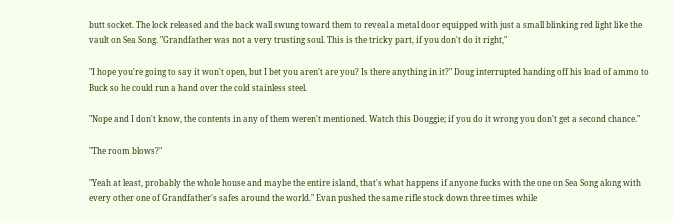butt socket. The lock released and the back wall swung toward them to reveal a metal door equipped with just a small blinking red light like the vault on Sea Song. "Grandfather was not a very trusting soul. This is the tricky part, if you don't do it right,"

"I hope you're going to say it won't open, but I bet you aren't are you? Is there anything in it?" Doug interrupted handing off his load of ammo to Buck so he could run a hand over the cold stainless steel.

"Nope and I don't know, the contents in any of them weren't mentioned. Watch this Douggie; if you do it wrong you don't get a second chance."

"The room blows?"

"Yeah at least, probably the whole house and maybe the entire island, that's what happens if anyone fucks with the one on Sea Song along with every other one of Grandfather's safes around the world." Evan pushed the same rifle stock down three times while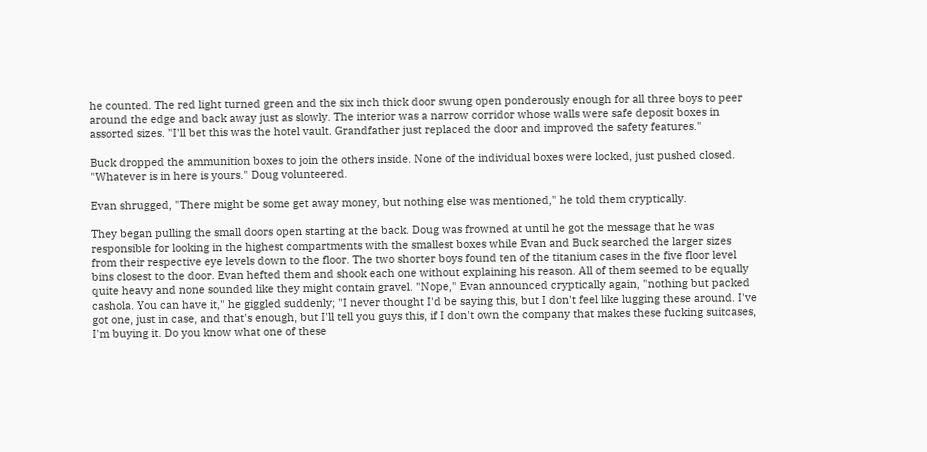he counted. The red light turned green and the six inch thick door swung open ponderously enough for all three boys to peer around the edge and back away just as slowly. The interior was a narrow corridor whose walls were safe deposit boxes in assorted sizes. "I'll bet this was the hotel vault. Grandfather just replaced the door and improved the safety features."

Buck dropped the ammunition boxes to join the others inside. None of the individual boxes were locked, just pushed closed. "Whatever is in here is yours." Doug volunteered.

Evan shrugged, "There might be some get away money, but nothing else was mentioned," he told them cryptically.

They began pulling the small doors open starting at the back. Doug was frowned at until he got the message that he was responsible for looking in the highest compartments with the smallest boxes while Evan and Buck searched the larger sizes from their respective eye levels down to the floor. The two shorter boys found ten of the titanium cases in the five floor level bins closest to the door. Evan hefted them and shook each one without explaining his reason. All of them seemed to be equally quite heavy and none sounded like they might contain gravel. "Nope," Evan announced cryptically again, "nothing but packed cashola. You can have it," he giggled suddenly; "I never thought I'd be saying this, but I don't feel like lugging these around. I've got one, just in case, and that's enough, but I'll tell you guys this, if I don't own the company that makes these fucking suitcases, I'm buying it. Do you know what one of these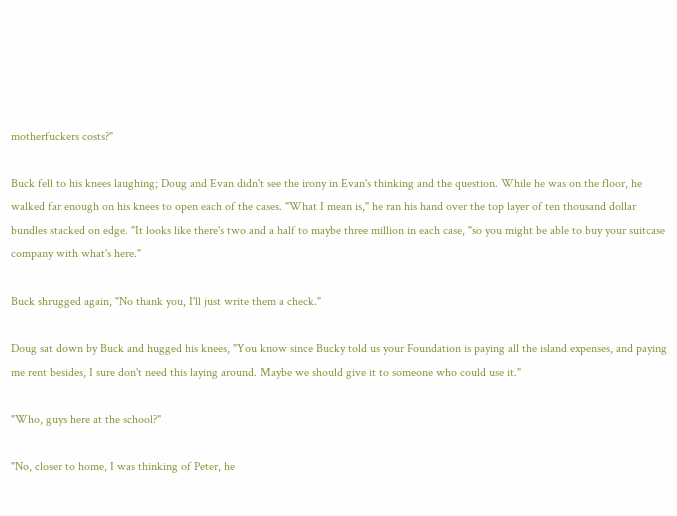motherfuckers costs?"

Buck fell to his knees laughing; Doug and Evan didn't see the irony in Evan's thinking and the question. While he was on the floor, he walked far enough on his knees to open each of the cases. "What I mean is," he ran his hand over the top layer of ten thousand dollar bundles stacked on edge. "It looks like there's two and a half to maybe three million in each case, "so you might be able to buy your suitcase company with what's here."

Buck shrugged again, "No thank you, I'll just write them a check."

Doug sat down by Buck and hugged his knees, "You know since Bucky told us your Foundation is paying all the island expenses, and paying me rent besides, I sure don't need this laying around. Maybe we should give it to someone who could use it."

"Who, guys here at the school?"

"No, closer to home, I was thinking of Peter, he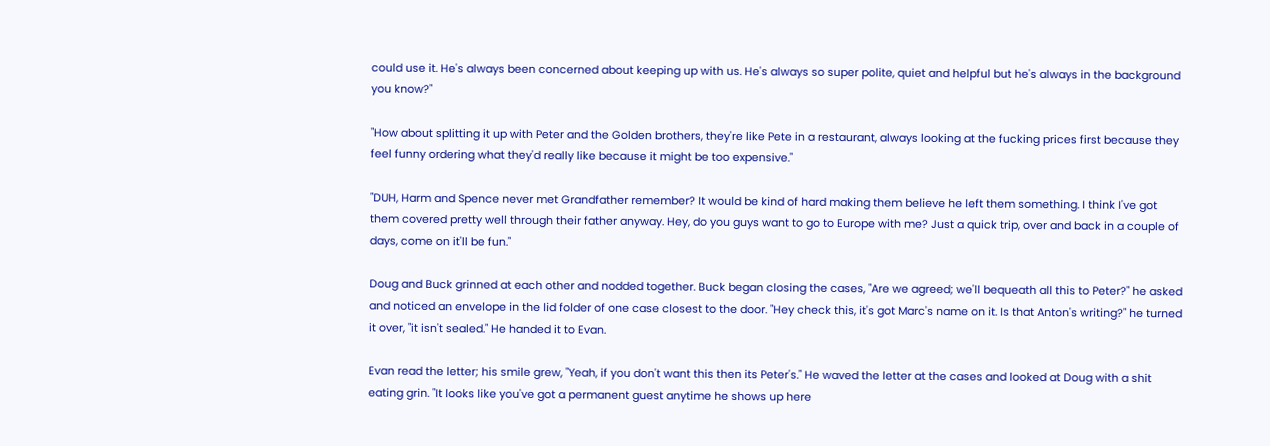could use it. He's always been concerned about keeping up with us. He's always so super polite, quiet and helpful but he's always in the background you know?"

"How about splitting it up with Peter and the Golden brothers, they're like Pete in a restaurant, always looking at the fucking prices first because they feel funny ordering what they'd really like because it might be too expensive."

"DUH, Harm and Spence never met Grandfather remember? It would be kind of hard making them believe he left them something. I think I've got them covered pretty well through their father anyway. Hey, do you guys want to go to Europe with me? Just a quick trip, over and back in a couple of days, come on it'll be fun."

Doug and Buck grinned at each other and nodded together. Buck began closing the cases, "Are we agreed; we'll bequeath all this to Peter?" he asked and noticed an envelope in the lid folder of one case closest to the door. "Hey check this, it's got Marc's name on it. Is that Anton's writing?" he turned it over, "it isn't sealed." He handed it to Evan.

Evan read the letter; his smile grew, "Yeah, if you don't want this then its Peter's." He waved the letter at the cases and looked at Doug with a shit eating grin. "It looks like you've got a permanent guest anytime he shows up here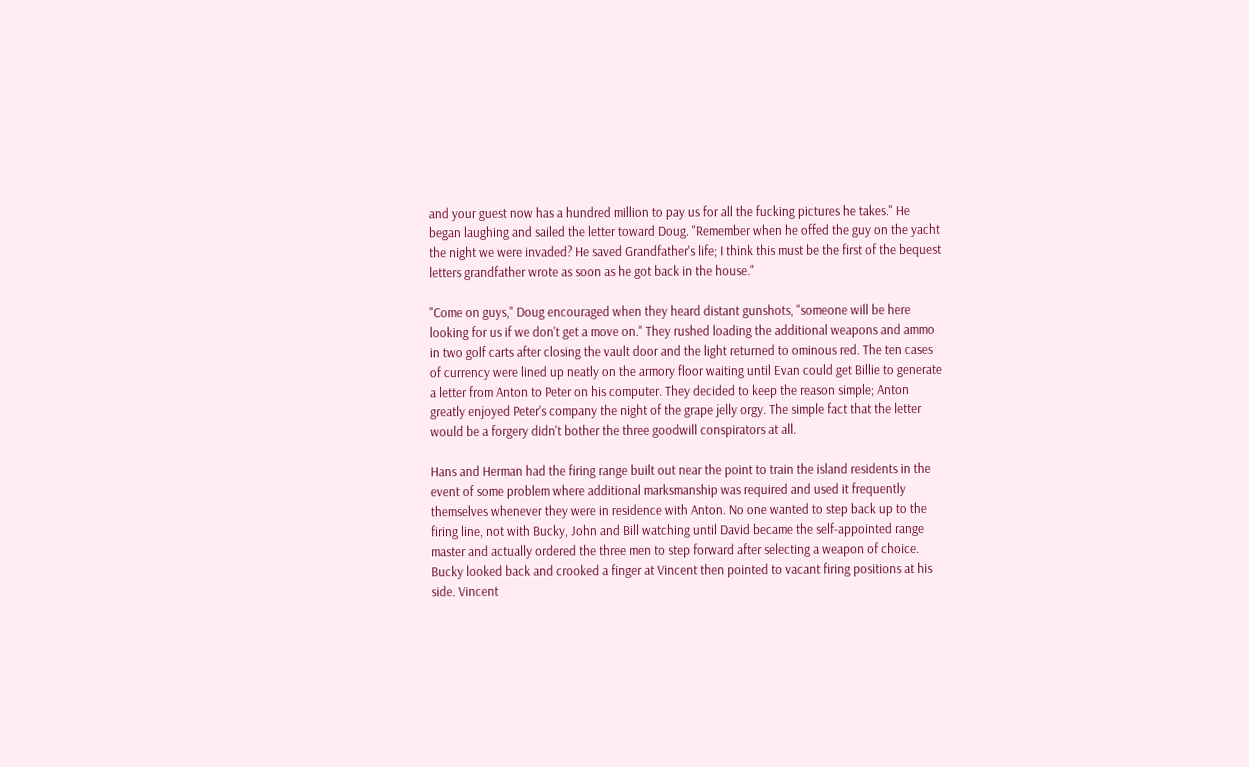and your guest now has a hundred million to pay us for all the fucking pictures he takes." He began laughing and sailed the letter toward Doug. "Remember when he offed the guy on the yacht the night we were invaded? He saved Grandfather's life; I think this must be the first of the bequest letters grandfather wrote as soon as he got back in the house."

"Come on guys," Doug encouraged when they heard distant gunshots, "someone will be here looking for us if we don't get a move on." They rushed loading the additional weapons and ammo in two golf carts after closing the vault door and the light returned to ominous red. The ten cases of currency were lined up neatly on the armory floor waiting until Evan could get Billie to generate a letter from Anton to Peter on his computer. They decided to keep the reason simple; Anton greatly enjoyed Peter's company the night of the grape jelly orgy. The simple fact that the letter would be a forgery didn't bother the three goodwill conspirators at all.

Hans and Herman had the firing range built out near the point to train the island residents in the event of some problem where additional marksmanship was required and used it frequently themselves whenever they were in residence with Anton. No one wanted to step back up to the firing line, not with Bucky, John and Bill watching until David became the self-appointed range master and actually ordered the three men to step forward after selecting a weapon of choice. Bucky looked back and crooked a finger at Vincent then pointed to vacant firing positions at his side. Vincent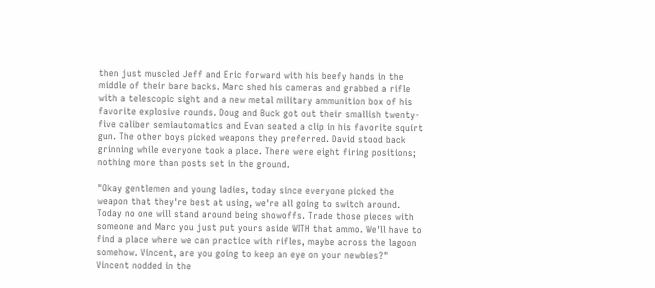then just muscled Jeff and Eric forward with his beefy hands in the middle of their bare backs. Marc shed his cameras and grabbed a rifle with a telescopic sight and a new metal military ammunition box of his favorite explosive rounds. Doug and Buck got out their smallish twenty-five caliber semiautomatics and Evan seated a clip in his favorite squirt gun. The other boys picked weapons they preferred. David stood back grinning while everyone took a place. There were eight firing positions; nothing more than posts set in the ground.

"Okay gentlemen and young ladies, today since everyone picked the weapon that they're best at using, we're all going to switch around. Today no one will stand around being showoffs. Trade those pieces with someone and Marc you just put yours aside WITH that ammo. We'll have to find a place where we can practice with rifles, maybe across the lagoon somehow. Vincent, are you going to keep an eye on your newbies?" Vincent nodded in the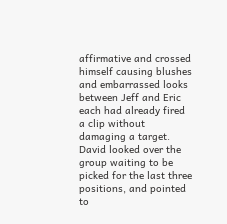affirmative and crossed himself causing blushes and embarrassed looks between Jeff and Eric each had already fired a clip without damaging a target. David looked over the group waiting to be picked for the last three positions, and pointed to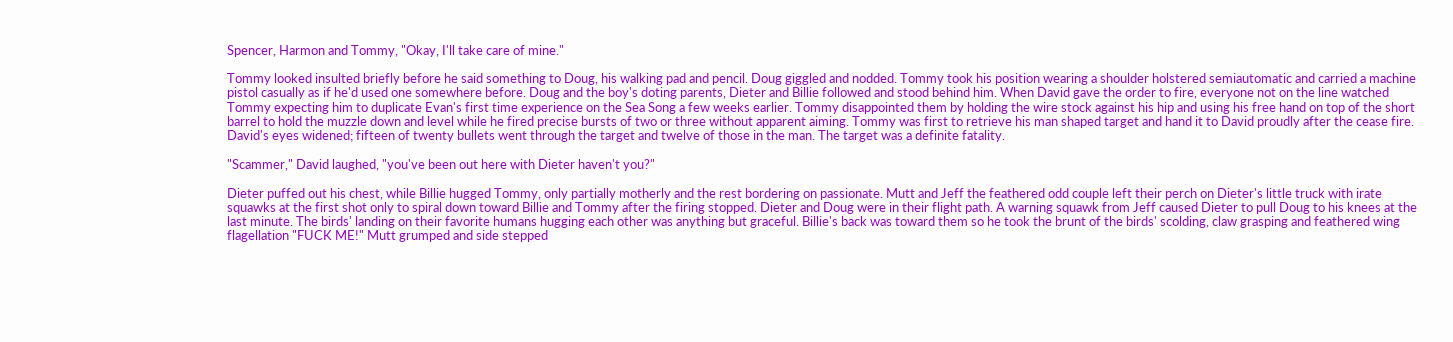Spencer, Harmon and Tommy, "Okay, I'll take care of mine."

Tommy looked insulted briefly before he said something to Doug, his walking pad and pencil. Doug giggled and nodded. Tommy took his position wearing a shoulder holstered semiautomatic and carried a machine pistol casually as if he'd used one somewhere before. Doug and the boy's doting parents, Dieter and Billie followed and stood behind him. When David gave the order to fire, everyone not on the line watched Tommy expecting him to duplicate Evan's first time experience on the Sea Song a few weeks earlier. Tommy disappointed them by holding the wire stock against his hip and using his free hand on top of the short barrel to hold the muzzle down and level while he fired precise bursts of two or three without apparent aiming. Tommy was first to retrieve his man shaped target and hand it to David proudly after the cease fire. David's eyes widened; fifteen of twenty bullets went through the target and twelve of those in the man. The target was a definite fatality.

"Scammer," David laughed, "you've been out here with Dieter haven't you?"

Dieter puffed out his chest, while Billie hugged Tommy, only partially motherly and the rest bordering on passionate. Mutt and Jeff the feathered odd couple left their perch on Dieter's little truck with irate squawks at the first shot only to spiral down toward Billie and Tommy after the firing stopped. Dieter and Doug were in their flight path. A warning squawk from Jeff caused Dieter to pull Doug to his knees at the last minute. The birds' landing on their favorite humans hugging each other was anything but graceful. Billie's back was toward them so he took the brunt of the birds' scolding, claw grasping and feathered wing flagellation "FUCK ME!" Mutt grumped and side stepped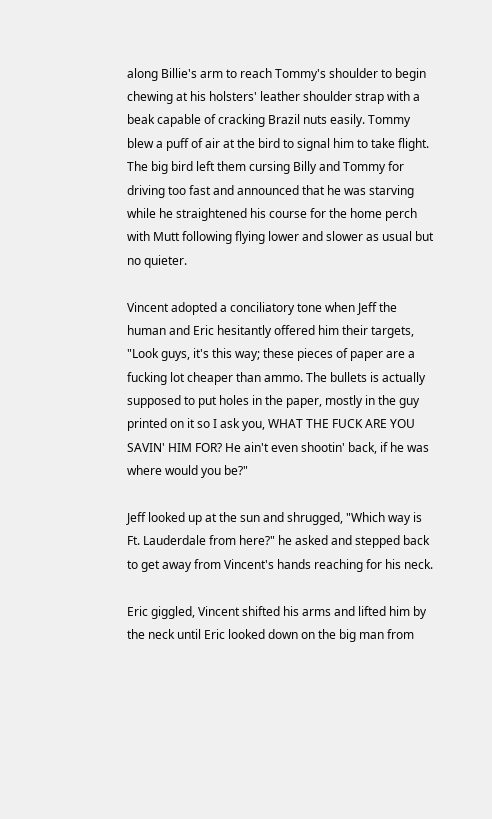along Billie's arm to reach Tommy's shoulder to begin chewing at his holsters' leather shoulder strap with a beak capable of cracking Brazil nuts easily. Tommy blew a puff of air at the bird to signal him to take flight. The big bird left them cursing Billy and Tommy for driving too fast and announced that he was starving while he straightened his course for the home perch with Mutt following flying lower and slower as usual but no quieter.

Vincent adopted a conciliatory tone when Jeff the human and Eric hesitantly offered him their targets, "Look guys, it's this way; these pieces of paper are a fucking lot cheaper than ammo. The bullets is actually supposed to put holes in the paper, mostly in the guy printed on it so I ask you, WHAT THE FUCK ARE YOU SAVIN' HIM FOR? He ain't even shootin' back, if he was where would you be?"

Jeff looked up at the sun and shrugged, "Which way is Ft. Lauderdale from here?" he asked and stepped back to get away from Vincent's hands reaching for his neck.

Eric giggled, Vincent shifted his arms and lifted him by the neck until Eric looked down on the big man from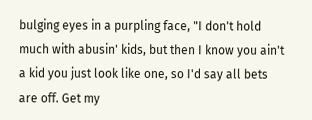bulging eyes in a purpling face, "I don't hold much with abusin' kids, but then I know you ain't a kid you just look like one, so I'd say all bets are off. Get my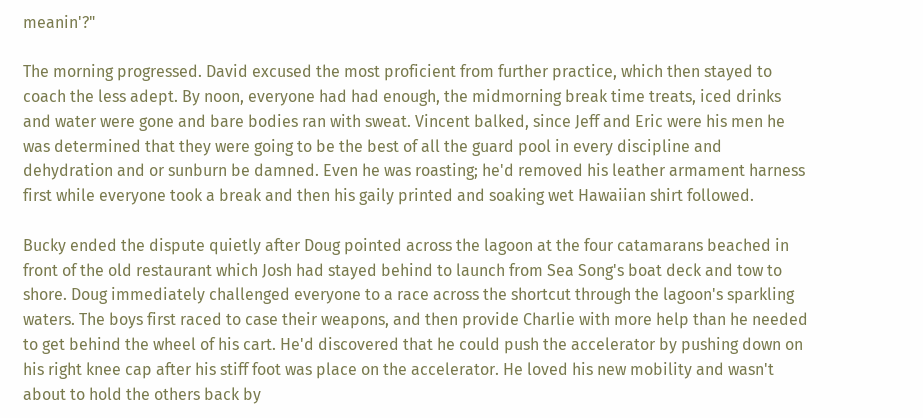meanin'?"

The morning progressed. David excused the most proficient from further practice, which then stayed to coach the less adept. By noon, everyone had had enough, the midmorning break time treats, iced drinks and water were gone and bare bodies ran with sweat. Vincent balked, since Jeff and Eric were his men he was determined that they were going to be the best of all the guard pool in every discipline and dehydration and or sunburn be damned. Even he was roasting; he'd removed his leather armament harness first while everyone took a break and then his gaily printed and soaking wet Hawaiian shirt followed.

Bucky ended the dispute quietly after Doug pointed across the lagoon at the four catamarans beached in front of the old restaurant which Josh had stayed behind to launch from Sea Song's boat deck and tow to shore. Doug immediately challenged everyone to a race across the shortcut through the lagoon's sparkling waters. The boys first raced to case their weapons, and then provide Charlie with more help than he needed to get behind the wheel of his cart. He'd discovered that he could push the accelerator by pushing down on his right knee cap after his stiff foot was place on the accelerator. He loved his new mobility and wasn't about to hold the others back by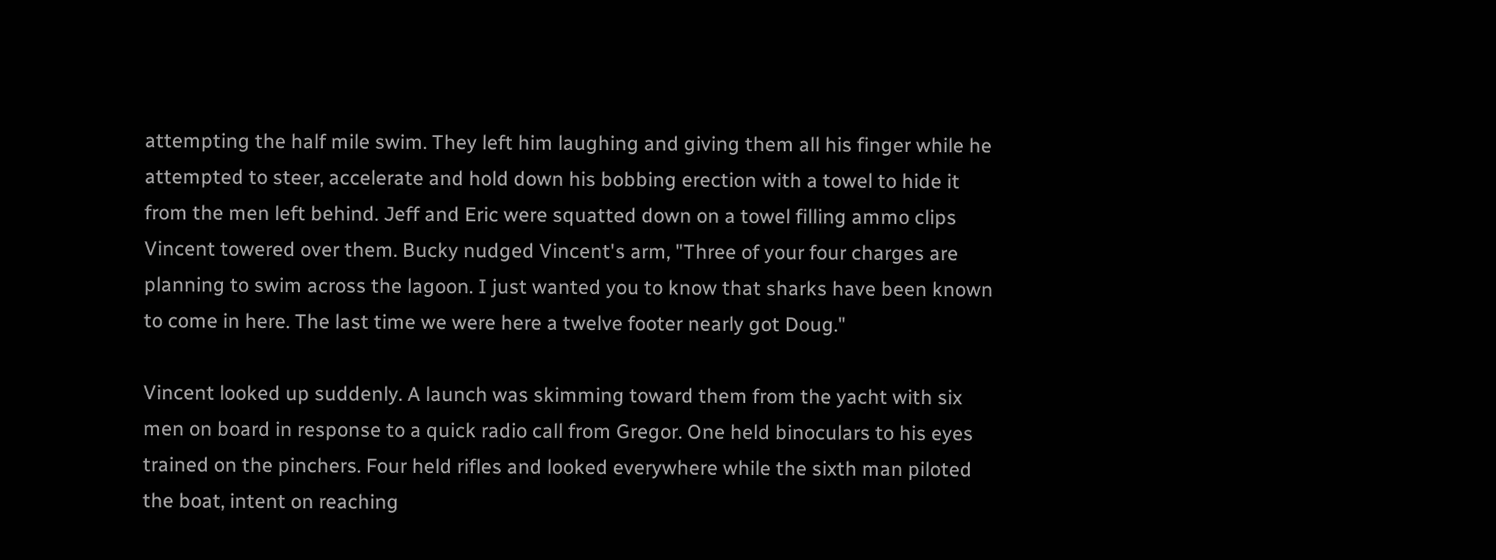attempting the half mile swim. They left him laughing and giving them all his finger while he attempted to steer, accelerate and hold down his bobbing erection with a towel to hide it from the men left behind. Jeff and Eric were squatted down on a towel filling ammo clips Vincent towered over them. Bucky nudged Vincent's arm, "Three of your four charges are planning to swim across the lagoon. I just wanted you to know that sharks have been known to come in here. The last time we were here a twelve footer nearly got Doug."

Vincent looked up suddenly. A launch was skimming toward them from the yacht with six men on board in response to a quick radio call from Gregor. One held binoculars to his eyes trained on the pinchers. Four held rifles and looked everywhere while the sixth man piloted the boat, intent on reaching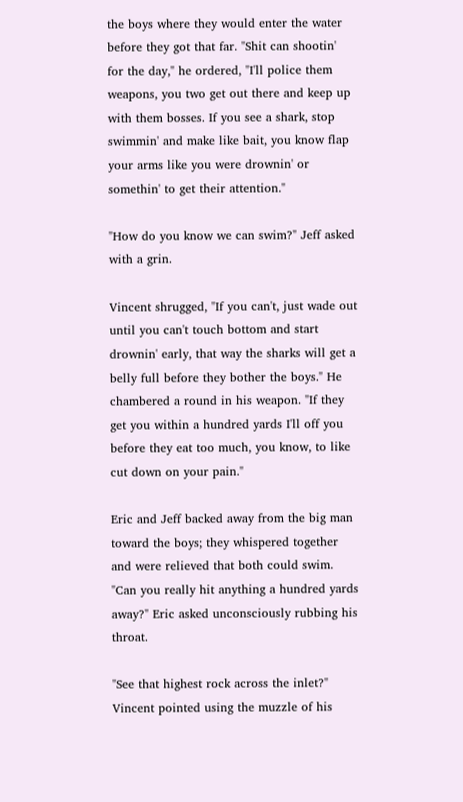the boys where they would enter the water before they got that far. "Shit can shootin' for the day," he ordered, "I'll police them weapons, you two get out there and keep up with them bosses. If you see a shark, stop swimmin' and make like bait, you know flap your arms like you were drownin' or somethin' to get their attention."

"How do you know we can swim?" Jeff asked with a grin.

Vincent shrugged, "If you can't, just wade out until you can't touch bottom and start drownin' early, that way the sharks will get a belly full before they bother the boys." He chambered a round in his weapon. "If they get you within a hundred yards I'll off you before they eat too much, you know, to like cut down on your pain."

Eric and Jeff backed away from the big man toward the boys; they whispered together and were relieved that both could swim. "Can you really hit anything a hundred yards away?" Eric asked unconsciously rubbing his throat.

"See that highest rock across the inlet?" Vincent pointed using the muzzle of his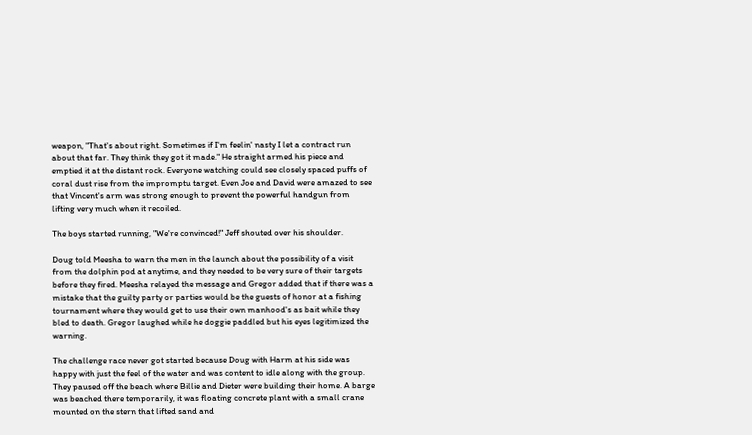weapon, "That's about right. Sometimes if I'm feelin' nasty I let a contract run about that far. They think they got it made." He straight armed his piece and emptied it at the distant rock. Everyone watching could see closely spaced puffs of coral dust rise from the impromptu target. Even Joe and David were amazed to see that Vincent's arm was strong enough to prevent the powerful handgun from lifting very much when it recoiled.

The boys started running, "We're convinced!" Jeff shouted over his shoulder.

Doug told Meesha to warn the men in the launch about the possibility of a visit from the dolphin pod at anytime, and they needed to be very sure of their targets before they fired. Meesha relayed the message and Gregor added that if there was a mistake that the guilty party or parties would be the guests of honor at a fishing tournament where they would get to use their own manhood's as bait while they bled to death. Gregor laughed while he doggie paddled but his eyes legitimized the warning.

The challenge race never got started because Doug with Harm at his side was happy with just the feel of the water and was content to idle along with the group. They paused off the beach where Billie and Dieter were building their home. A barge was beached there temporarily, it was floating concrete plant with a small crane mounted on the stern that lifted sand and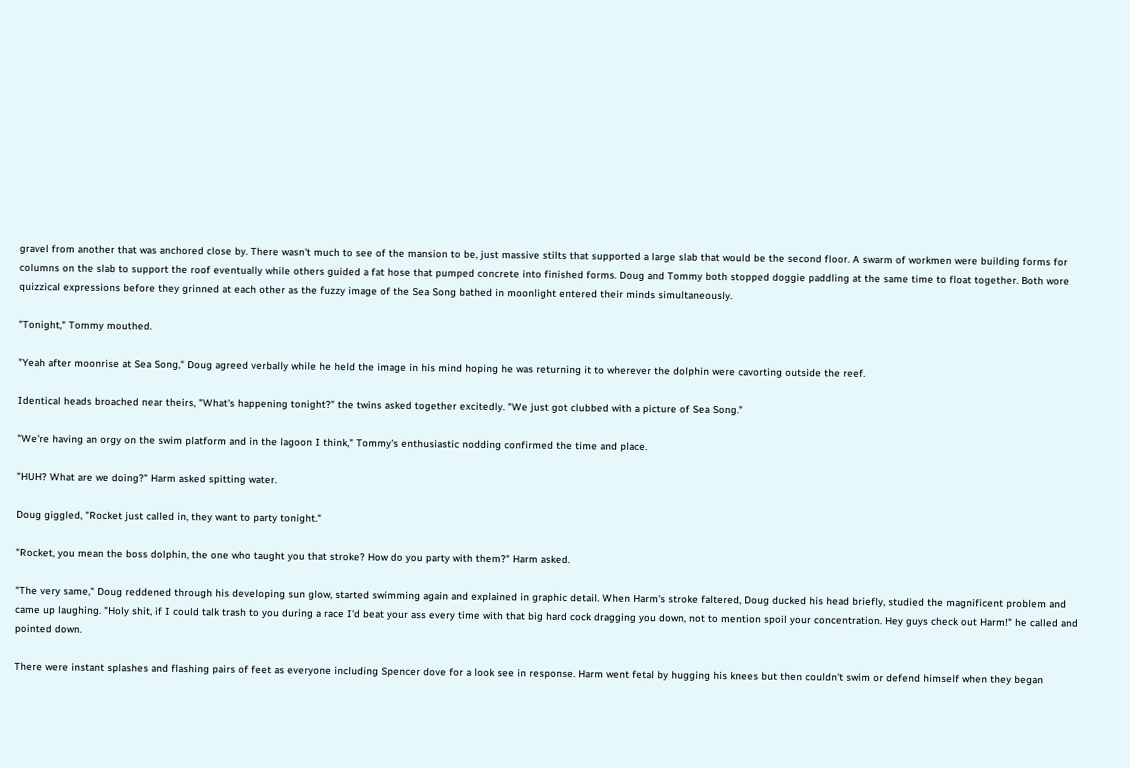gravel from another that was anchored close by. There wasn't much to see of the mansion to be, just massive stilts that supported a large slab that would be the second floor. A swarm of workmen were building forms for columns on the slab to support the roof eventually while others guided a fat hose that pumped concrete into finished forms. Doug and Tommy both stopped doggie paddling at the same time to float together. Both wore quizzical expressions before they grinned at each other as the fuzzy image of the Sea Song bathed in moonlight entered their minds simultaneously.

"Tonight," Tommy mouthed.

"Yeah after moonrise at Sea Song," Doug agreed verbally while he held the image in his mind hoping he was returning it to wherever the dolphin were cavorting outside the reef.

Identical heads broached near theirs, "What's happening tonight?" the twins asked together excitedly. "We just got clubbed with a picture of Sea Song."

"We're having an orgy on the swim platform and in the lagoon I think," Tommy's enthusiastic nodding confirmed the time and place.

"HUH? What are we doing?" Harm asked spitting water.

Doug giggled, "Rocket just called in, they want to party tonight."

"Rocket, you mean the boss dolphin, the one who taught you that stroke? How do you party with them?" Harm asked.

"The very same," Doug reddened through his developing sun glow, started swimming again and explained in graphic detail. When Harm's stroke faltered, Doug ducked his head briefly, studied the magnificent problem and came up laughing. "Holy shit, if I could talk trash to you during a race I'd beat your ass every time with that big hard cock dragging you down, not to mention spoil your concentration. Hey guys check out Harm!" he called and pointed down.

There were instant splashes and flashing pairs of feet as everyone including Spencer dove for a look see in response. Harm went fetal by hugging his knees but then couldn't swim or defend himself when they began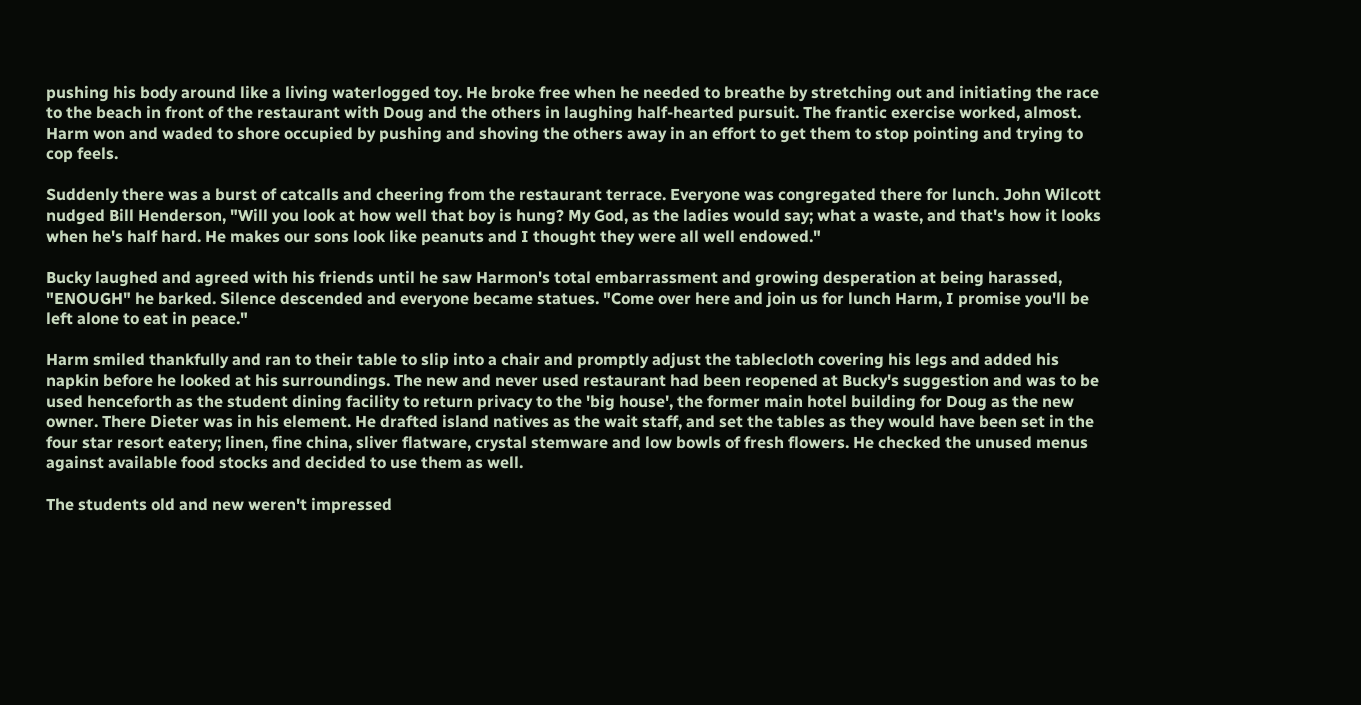pushing his body around like a living waterlogged toy. He broke free when he needed to breathe by stretching out and initiating the race to the beach in front of the restaurant with Doug and the others in laughing half-hearted pursuit. The frantic exercise worked, almost. Harm won and waded to shore occupied by pushing and shoving the others away in an effort to get them to stop pointing and trying to cop feels.

Suddenly there was a burst of catcalls and cheering from the restaurant terrace. Everyone was congregated there for lunch. John Wilcott nudged Bill Henderson, "Will you look at how well that boy is hung? My God, as the ladies would say; what a waste, and that's how it looks when he's half hard. He makes our sons look like peanuts and I thought they were all well endowed."

Bucky laughed and agreed with his friends until he saw Harmon's total embarrassment and growing desperation at being harassed, "ENOUGH" he barked. Silence descended and everyone became statues. "Come over here and join us for lunch Harm, I promise you'll be left alone to eat in peace."

Harm smiled thankfully and ran to their table to slip into a chair and promptly adjust the tablecloth covering his legs and added his napkin before he looked at his surroundings. The new and never used restaurant had been reopened at Bucky's suggestion and was to be used henceforth as the student dining facility to return privacy to the 'big house', the former main hotel building for Doug as the new owner. There Dieter was in his element. He drafted island natives as the wait staff, and set the tables as they would have been set in the four star resort eatery; linen, fine china, sliver flatware, crystal stemware and low bowls of fresh flowers. He checked the unused menus against available food stocks and decided to use them as well.

The students old and new weren't impressed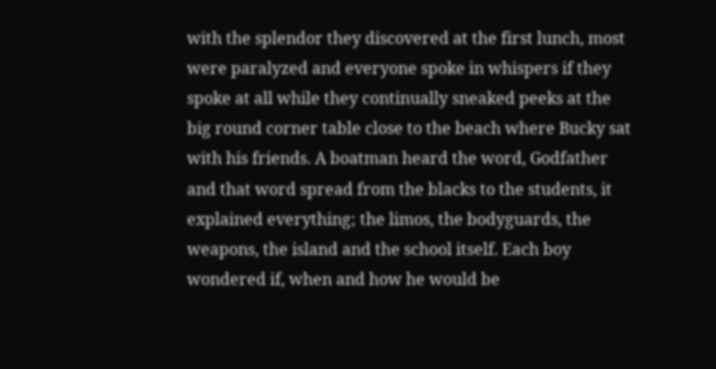with the splendor they discovered at the first lunch, most were paralyzed and everyone spoke in whispers if they spoke at all while they continually sneaked peeks at the big round corner table close to the beach where Bucky sat with his friends. A boatman heard the word, Godfather and that word spread from the blacks to the students, it explained everything; the limos, the bodyguards, the weapons, the island and the school itself. Each boy wondered if, when and how he would be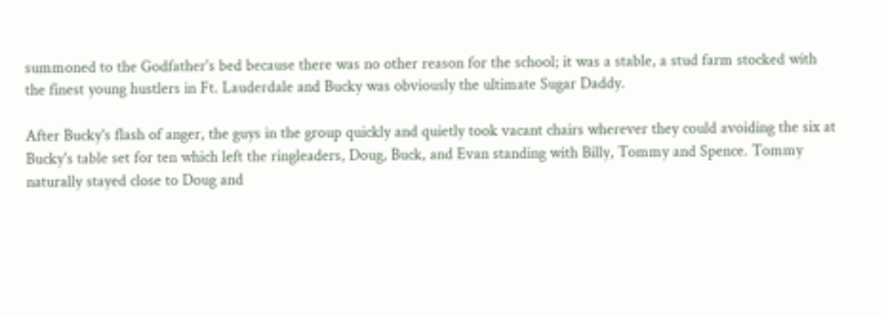summoned to the Godfather's bed because there was no other reason for the school; it was a stable, a stud farm stocked with the finest young hustlers in Ft. Lauderdale and Bucky was obviously the ultimate Sugar Daddy.

After Bucky's flash of anger, the guys in the group quickly and quietly took vacant chairs wherever they could avoiding the six at Bucky's table set for ten which left the ringleaders, Doug, Buck, and Evan standing with Billy, Tommy and Spence. Tommy naturally stayed close to Doug and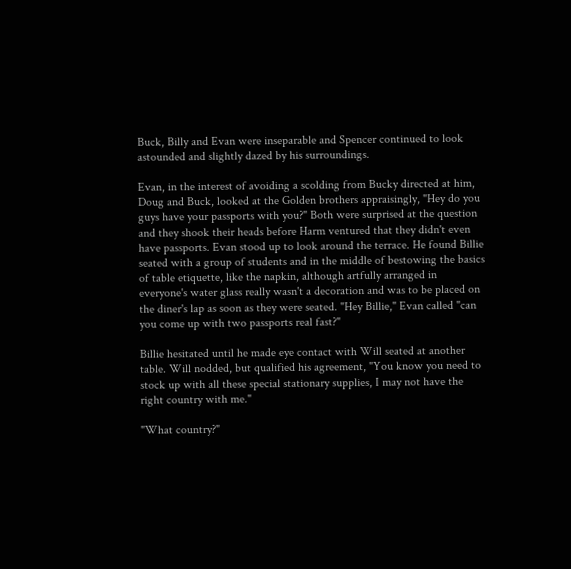Buck, Billy and Evan were inseparable and Spencer continued to look astounded and slightly dazed by his surroundings.

Evan, in the interest of avoiding a scolding from Bucky directed at him, Doug and Buck, looked at the Golden brothers appraisingly, "Hey do you guys have your passports with you?" Both were surprised at the question and they shook their heads before Harm ventured that they didn't even have passports. Evan stood up to look around the terrace. He found Billie seated with a group of students and in the middle of bestowing the basics of table etiquette, like the napkin, although artfully arranged in everyone's water glass really wasn't a decoration and was to be placed on the diner's lap as soon as they were seated. "Hey Billie," Evan called "can you come up with two passports real fast?"

Billie hesitated until he made eye contact with Will seated at another table. Will nodded, but qualified his agreement, "You know you need to stock up with all these special stationary supplies, I may not have the right country with me."

"What country?"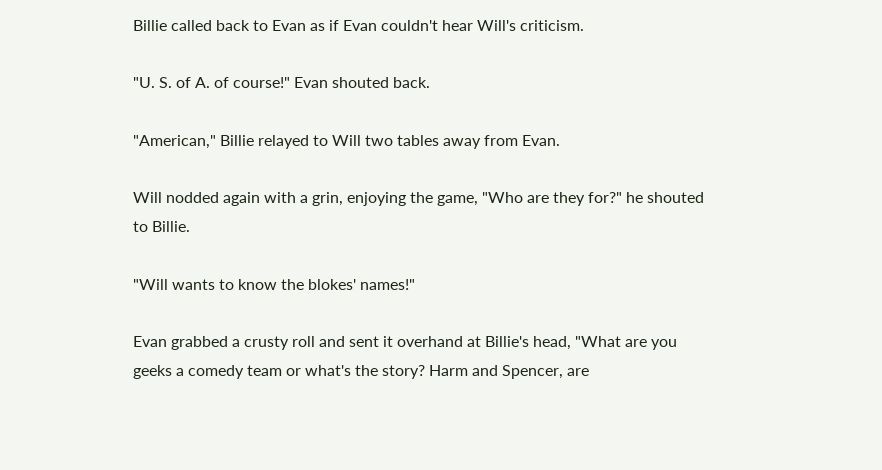Billie called back to Evan as if Evan couldn't hear Will's criticism.

"U. S. of A. of course!" Evan shouted back.

"American," Billie relayed to Will two tables away from Evan.

Will nodded again with a grin, enjoying the game, "Who are they for?" he shouted to Billie.

"Will wants to know the blokes' names!"

Evan grabbed a crusty roll and sent it overhand at Billie's head, "What are you geeks a comedy team or what's the story? Harm and Spencer, are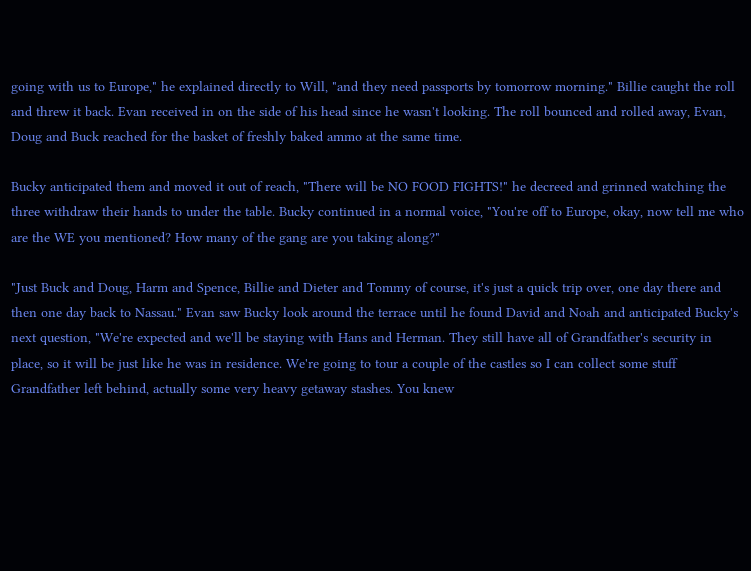going with us to Europe," he explained directly to Will, "and they need passports by tomorrow morning." Billie caught the roll and threw it back. Evan received in on the side of his head since he wasn't looking. The roll bounced and rolled away, Evan, Doug and Buck reached for the basket of freshly baked ammo at the same time.

Bucky anticipated them and moved it out of reach, "There will be NO FOOD FIGHTS!" he decreed and grinned watching the three withdraw their hands to under the table. Bucky continued in a normal voice, "You're off to Europe, okay, now tell me who are the WE you mentioned? How many of the gang are you taking along?"

"Just Buck and Doug, Harm and Spence, Billie and Dieter and Tommy of course, it's just a quick trip over, one day there and then one day back to Nassau." Evan saw Bucky look around the terrace until he found David and Noah and anticipated Bucky's next question, "We're expected and we'll be staying with Hans and Herman. They still have all of Grandfather's security in place, so it will be just like he was in residence. We're going to tour a couple of the castles so I can collect some stuff Grandfather left behind, actually some very heavy getaway stashes. You knew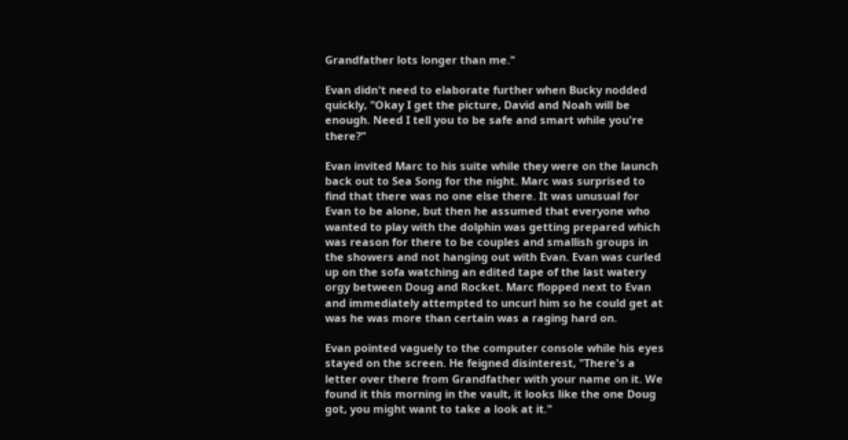Grandfather lots longer than me."

Evan didn't need to elaborate further when Bucky nodded quickly, "Okay I get the picture, David and Noah will be enough. Need I tell you to be safe and smart while you're there?"

Evan invited Marc to his suite while they were on the launch back out to Sea Song for the night. Marc was surprised to find that there was no one else there. It was unusual for Evan to be alone, but then he assumed that everyone who wanted to play with the dolphin was getting prepared which was reason for there to be couples and smallish groups in the showers and not hanging out with Evan. Evan was curled up on the sofa watching an edited tape of the last watery orgy between Doug and Rocket. Marc flopped next to Evan and immediately attempted to uncurl him so he could get at was he was more than certain was a raging hard on.

Evan pointed vaguely to the computer console while his eyes stayed on the screen. He feigned disinterest, "There's a letter over there from Grandfather with your name on it. We found it this morning in the vault, it looks like the one Doug got, you might want to take a look at it."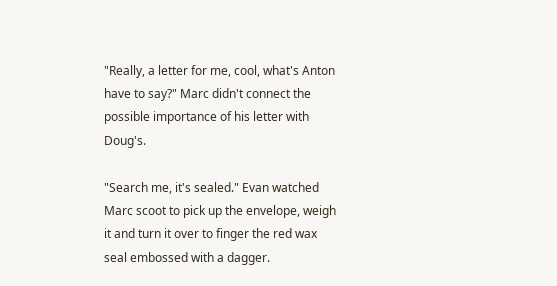"Really, a letter for me, cool, what's Anton have to say?" Marc didn't connect the possible importance of his letter with Doug's.

"Search me, it's sealed." Evan watched Marc scoot to pick up the envelope, weigh it and turn it over to finger the red wax seal embossed with a dagger.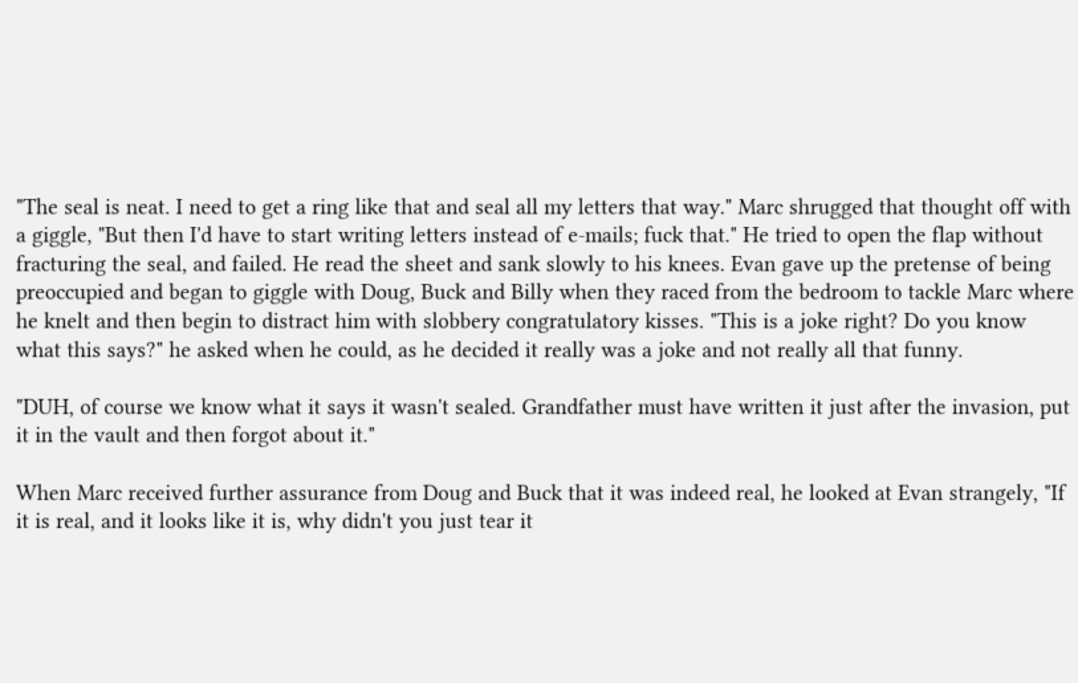"The seal is neat. I need to get a ring like that and seal all my letters that way." Marc shrugged that thought off with a giggle, "But then I'd have to start writing letters instead of e-mails; fuck that." He tried to open the flap without fracturing the seal, and failed. He read the sheet and sank slowly to his knees. Evan gave up the pretense of being preoccupied and began to giggle with Doug, Buck and Billy when they raced from the bedroom to tackle Marc where he knelt and then begin to distract him with slobbery congratulatory kisses. "This is a joke right? Do you know what this says?" he asked when he could, as he decided it really was a joke and not really all that funny.

"DUH, of course we know what it says it wasn't sealed. Grandfather must have written it just after the invasion, put it in the vault and then forgot about it."

When Marc received further assurance from Doug and Buck that it was indeed real, he looked at Evan strangely, "If it is real, and it looks like it is, why didn't you just tear it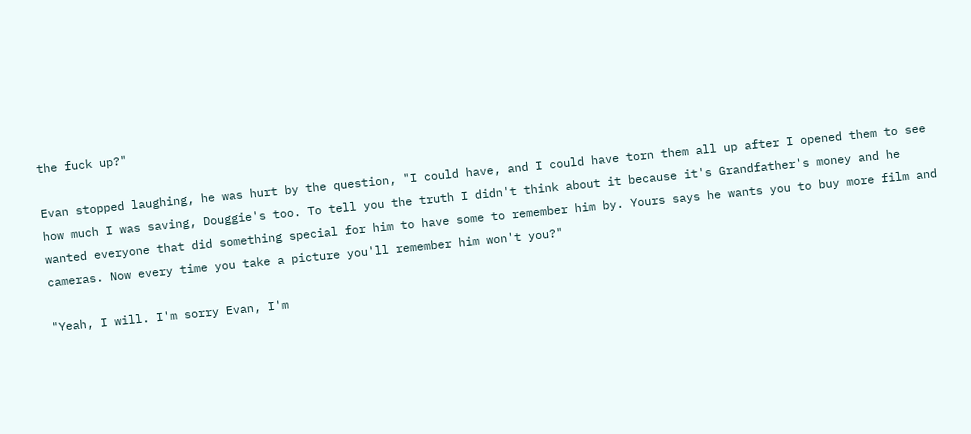the fuck up?"

Evan stopped laughing, he was hurt by the question, "I could have, and I could have torn them all up after I opened them to see how much I was saving, Douggie's too. To tell you the truth I didn't think about it because it's Grandfather's money and he wanted everyone that did something special for him to have some to remember him by. Yours says he wants you to buy more film and cameras. Now every time you take a picture you'll remember him won't you?"

"Yeah, I will. I'm sorry Evan, I'm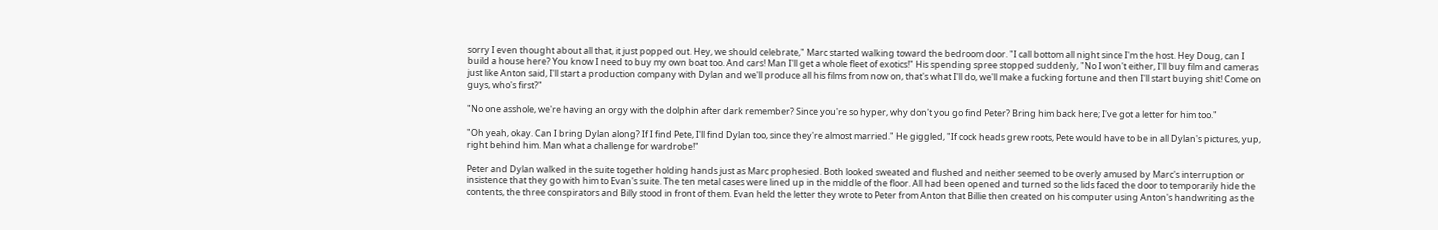sorry I even thought about all that, it just popped out. Hey, we should celebrate," Marc started walking toward the bedroom door. "I call bottom all night since I'm the host. Hey Doug, can I build a house here? You know I need to buy my own boat too. And cars! Man I'll get a whole fleet of exotics!" His spending spree stopped suddenly, "No I won't either, I'll buy film and cameras just like Anton said, I'll start a production company with Dylan and we'll produce all his films from now on, that's what I'll do, we'll make a fucking fortune and then I'll start buying shit! Come on guys, who's first?"

"No one asshole, we're having an orgy with the dolphin after dark remember? Since you're so hyper, why don't you go find Peter? Bring him back here; I've got a letter for him too."

"Oh yeah, okay. Can I bring Dylan along? If I find Pete, I'll find Dylan too, since they're almost married." He giggled, "If cock heads grew roots, Pete would have to be in all Dylan's pictures, yup, right behind him. Man what a challenge for wardrobe!"

Peter and Dylan walked in the suite together holding hands just as Marc prophesied. Both looked sweated and flushed and neither seemed to be overly amused by Marc's interruption or insistence that they go with him to Evan's suite. The ten metal cases were lined up in the middle of the floor. All had been opened and turned so the lids faced the door to temporarily hide the contents, the three conspirators and Billy stood in front of them. Evan held the letter they wrote to Peter from Anton that Billie then created on his computer using Anton's handwriting as the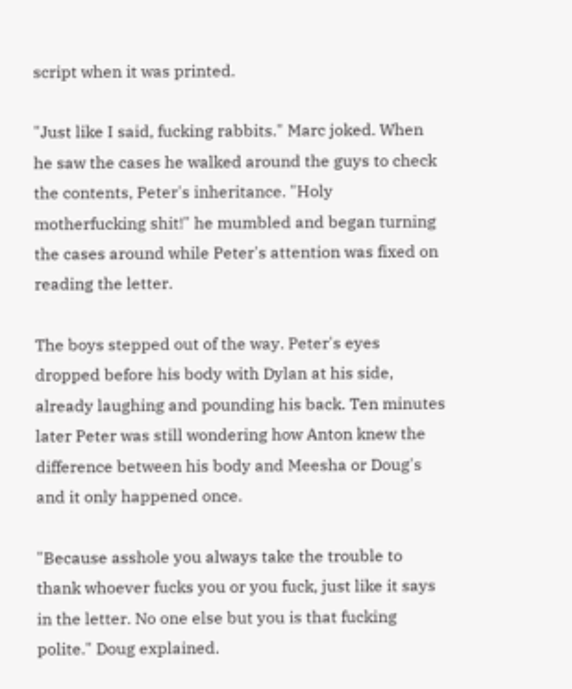script when it was printed.

"Just like I said, fucking rabbits." Marc joked. When he saw the cases he walked around the guys to check the contents, Peter's inheritance. "Holy motherfucking shit!" he mumbled and began turning the cases around while Peter's attention was fixed on reading the letter.

The boys stepped out of the way. Peter's eyes dropped before his body with Dylan at his side, already laughing and pounding his back. Ten minutes later Peter was still wondering how Anton knew the difference between his body and Meesha or Doug's and it only happened once.

"Because asshole you always take the trouble to thank whoever fucks you or you fuck, just like it says in the letter. No one else but you is that fucking polite." Doug explained.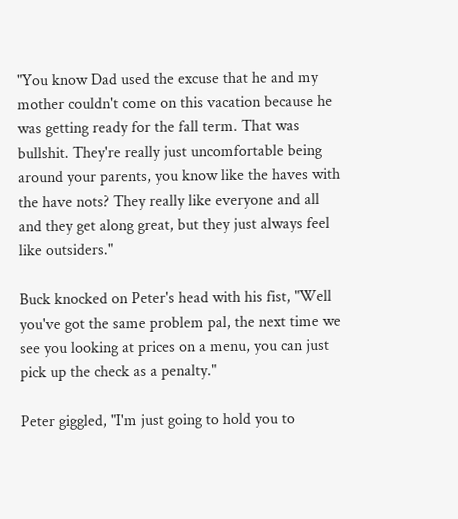"You know Dad used the excuse that he and my mother couldn't come on this vacation because he was getting ready for the fall term. That was bullshit. They're really just uncomfortable being around your parents, you know like the haves with the have nots? They really like everyone and all and they get along great, but they just always feel like outsiders."

Buck knocked on Peter's head with his fist, "Well you've got the same problem pal, the next time we see you looking at prices on a menu, you can just pick up the check as a penalty."

Peter giggled, "I'm just going to hold you to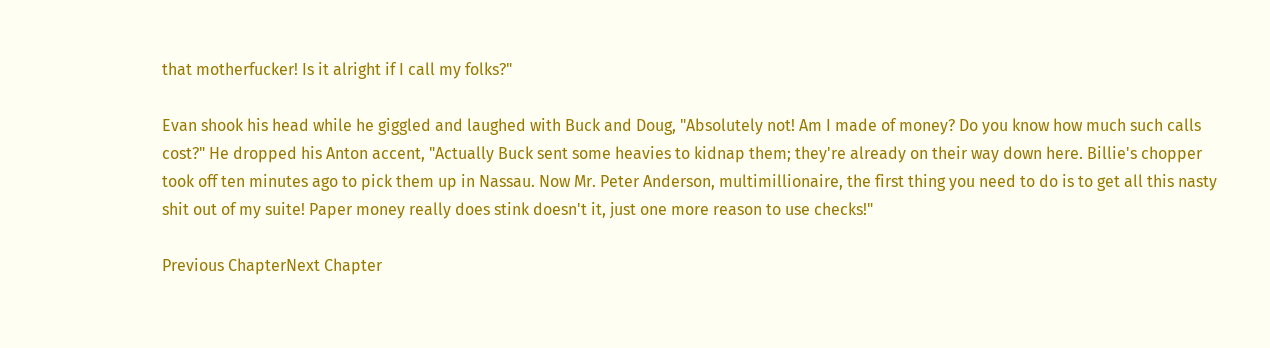that motherfucker! Is it alright if I call my folks?"

Evan shook his head while he giggled and laughed with Buck and Doug, "Absolutely not! Am I made of money? Do you know how much such calls cost?" He dropped his Anton accent, "Actually Buck sent some heavies to kidnap them; they're already on their way down here. Billie's chopper took off ten minutes ago to pick them up in Nassau. Now Mr. Peter Anderson, multimillionaire, the first thing you need to do is to get all this nasty shit out of my suite! Paper money really does stink doesn't it, just one more reason to use checks!"

Previous ChapterNext Chapter